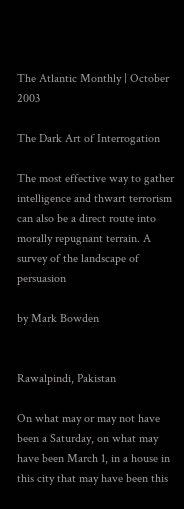The Atlantic Monthly | October 2003

The Dark Art of Interrogation

The most effective way to gather intelligence and thwart terrorism can also be a direct route into morally repugnant terrain. A survey of the landscape of persuasion

by Mark Bowden


Rawalpindi, Pakistan

On what may or may not have been a Saturday, on what may have been March 1, in a house in this city that may have been this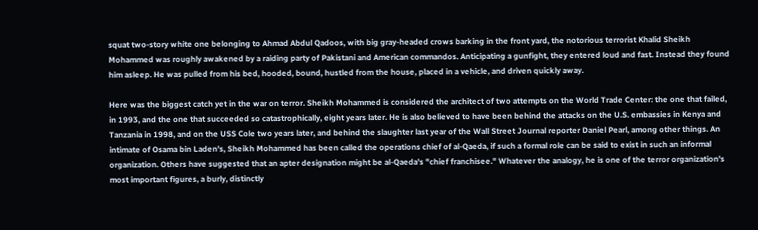squat two-story white one belonging to Ahmad Abdul Qadoos, with big gray-headed crows barking in the front yard, the notorious terrorist Khalid Sheikh Mohammed was roughly awakened by a raiding party of Pakistani and American commandos. Anticipating a gunfight, they entered loud and fast. Instead they found him asleep. He was pulled from his bed, hooded, bound, hustled from the house, placed in a vehicle, and driven quickly away.

Here was the biggest catch yet in the war on terror. Sheikh Mohammed is considered the architect of two attempts on the World Trade Center: the one that failed, in 1993, and the one that succeeded so catastrophically, eight years later. He is also believed to have been behind the attacks on the U.S. embassies in Kenya and Tanzania in 1998, and on the USS Cole two years later, and behind the slaughter last year of the Wall Street Journal reporter Daniel Pearl, among other things. An intimate of Osama bin Laden's, Sheikh Mohammed has been called the operations chief of al-Qaeda, if such a formal role can be said to exist in such an informal organization. Others have suggested that an apter designation might be al-Qaeda's "chief franchisee." Whatever the analogy, he is one of the terror organization's most important figures, a burly, distinctly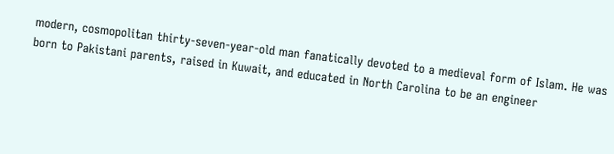modern, cosmopolitan thirty-seven-year-old man fanatically devoted to a medieval form of Islam. He was born to Pakistani parents, raised in Kuwait, and educated in North Carolina to be an engineer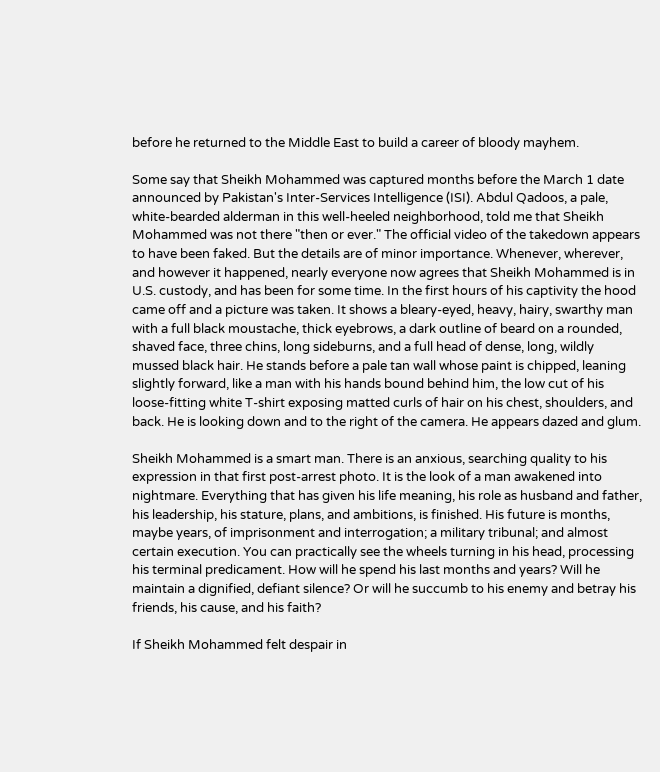before he returned to the Middle East to build a career of bloody mayhem.

Some say that Sheikh Mohammed was captured months before the March 1 date announced by Pakistan's Inter-Services Intelligence (ISI). Abdul Qadoos, a pale, white-bearded alderman in this well-heeled neighborhood, told me that Sheikh Mohammed was not there "then or ever." The official video of the takedown appears to have been faked. But the details are of minor importance. Whenever, wherever, and however it happened, nearly everyone now agrees that Sheikh Mohammed is in U.S. custody, and has been for some time. In the first hours of his captivity the hood came off and a picture was taken. It shows a bleary-eyed, heavy, hairy, swarthy man with a full black moustache, thick eyebrows, a dark outline of beard on a rounded, shaved face, three chins, long sideburns, and a full head of dense, long, wildly mussed black hair. He stands before a pale tan wall whose paint is chipped, leaning slightly forward, like a man with his hands bound behind him, the low cut of his loose-fitting white T-shirt exposing matted curls of hair on his chest, shoulders, and back. He is looking down and to the right of the camera. He appears dazed and glum.

Sheikh Mohammed is a smart man. There is an anxious, searching quality to his expression in that first post-arrest photo. It is the look of a man awakened into nightmare. Everything that has given his life meaning, his role as husband and father, his leadership, his stature, plans, and ambitions, is finished. His future is months, maybe years, of imprisonment and interrogation; a military tribunal; and almost certain execution. You can practically see the wheels turning in his head, processing his terminal predicament. How will he spend his last months and years? Will he maintain a dignified, defiant silence? Or will he succumb to his enemy and betray his friends, his cause, and his faith?

If Sheikh Mohammed felt despair in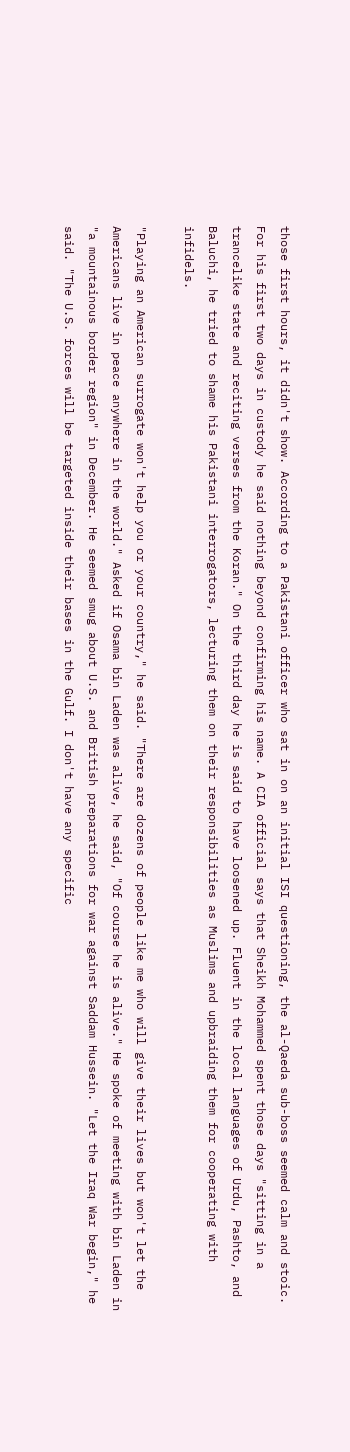those first hours, it didn't show. According to a Pakistani officer who sat in on an initial ISI questioning, the al-Qaeda sub-boss seemed calm and stoic. For his first two days in custody he said nothing beyond confirming his name. A CIA official says that Sheikh Mohammed spent those days "sitting in a trancelike state and reciting verses from the Koran." On the third day he is said to have loosened up. Fluent in the local languages of Urdu, Pashto, and Baluchi, he tried to shame his Pakistani interrogators, lecturing them on their responsibilities as Muslims and upbraiding them for cooperating with infidels.

"Playing an American surrogate won't help you or your country," he said. "There are dozens of people like me who will give their lives but won't let the Americans live in peace anywhere in the world." Asked if Osama bin Laden was alive, he said, "Of course he is alive." He spoke of meeting with bin Laden in "a mountainous border region" in December. He seemed smug about U.S. and British preparations for war against Saddam Hussein. "Let the Iraq War begin," he said. "The U.S. forces will be targeted inside their bases in the Gulf. I don't have any specific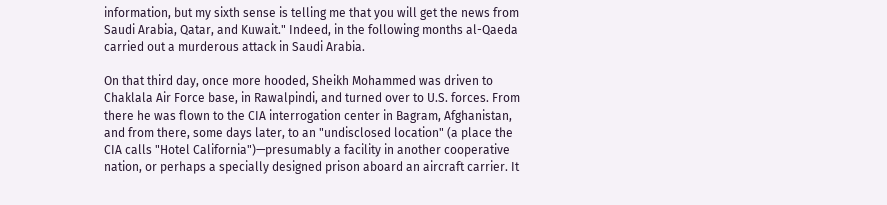information, but my sixth sense is telling me that you will get the news from Saudi Arabia, Qatar, and Kuwait." Indeed, in the following months al-Qaeda carried out a murderous attack in Saudi Arabia.

On that third day, once more hooded, Sheikh Mohammed was driven to Chaklala Air Force base, in Rawalpindi, and turned over to U.S. forces. From there he was flown to the CIA interrogation center in Bagram, Afghanistan, and from there, some days later, to an "undisclosed location" (a place the CIA calls "Hotel California")—presumably a facility in another cooperative nation, or perhaps a specially designed prison aboard an aircraft carrier. It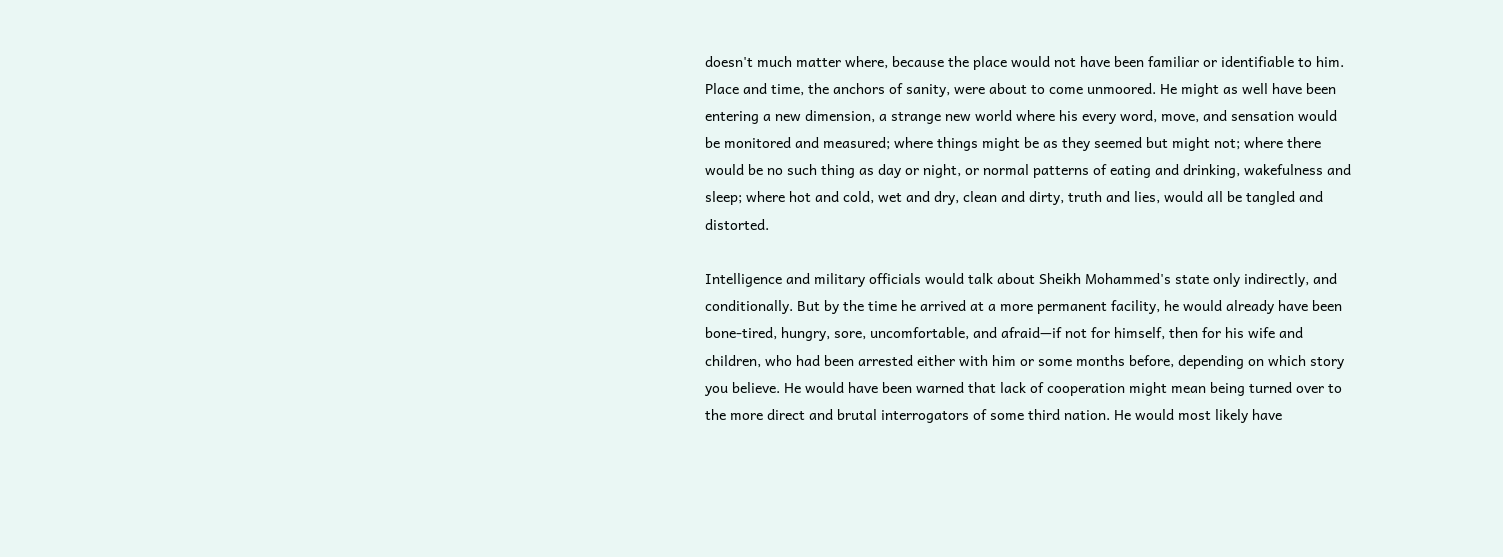doesn't much matter where, because the place would not have been familiar or identifiable to him. Place and time, the anchors of sanity, were about to come unmoored. He might as well have been entering a new dimension, a strange new world where his every word, move, and sensation would be monitored and measured; where things might be as they seemed but might not; where there would be no such thing as day or night, or normal patterns of eating and drinking, wakefulness and sleep; where hot and cold, wet and dry, clean and dirty, truth and lies, would all be tangled and distorted.

Intelligence and military officials would talk about Sheikh Mohammed's state only indirectly, and conditionally. But by the time he arrived at a more permanent facility, he would already have been bone-tired, hungry, sore, uncomfortable, and afraid—if not for himself, then for his wife and children, who had been arrested either with him or some months before, depending on which story you believe. He would have been warned that lack of cooperation might mean being turned over to the more direct and brutal interrogators of some third nation. He would most likely have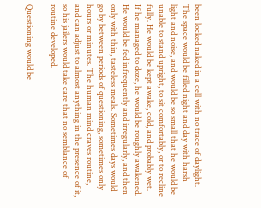been locked naked in a cell with no trace of daylight. The space would be filled night and day with harsh light and noise, and would be so small that he would be unable to stand upright, to sit comfortably, or to recline fully. He would be kept awake, cold, and probably wet. If he managed to doze, he would be roughly awakened. He would be fed infrequently and irregularly, and then only with thin, tasteless meals. Sometimes days would go by between periods of questioning, sometimes only hours or minutes. The human mind craves routine, and can adjust to almost anything in the presence of it, so his jailers would take care that no semblance of routine developed.

Questioning would be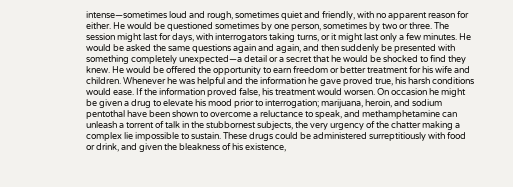intense—sometimes loud and rough, sometimes quiet and friendly, with no apparent reason for either. He would be questioned sometimes by one person, sometimes by two or three. The session might last for days, with interrogators taking turns, or it might last only a few minutes. He would be asked the same questions again and again, and then suddenly be presented with something completely unexpected—a detail or a secret that he would be shocked to find they knew. He would be offered the opportunity to earn freedom or better treatment for his wife and children. Whenever he was helpful and the information he gave proved true, his harsh conditions would ease. If the information proved false, his treatment would worsen. On occasion he might be given a drug to elevate his mood prior to interrogation; marijuana, heroin, and sodium pentothal have been shown to overcome a reluctance to speak, and methamphetamine can unleash a torrent of talk in the stubbornest subjects, the very urgency of the chatter making a complex lie impossible to sustain. These drugs could be administered surreptitiously with food or drink, and given the bleakness of his existence,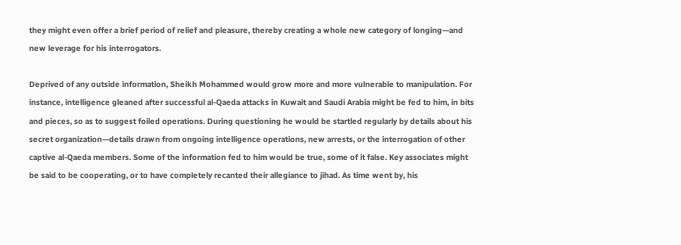they might even offer a brief period of relief and pleasure, thereby creating a whole new category of longing—and new leverage for his interrogators.

Deprived of any outside information, Sheikh Mohammed would grow more and more vulnerable to manipulation. For instance, intelligence gleaned after successful al-Qaeda attacks in Kuwait and Saudi Arabia might be fed to him, in bits and pieces, so as to suggest foiled operations. During questioning he would be startled regularly by details about his secret organization—details drawn from ongoing intelligence operations, new arrests, or the interrogation of other captive al-Qaeda members. Some of the information fed to him would be true, some of it false. Key associates might be said to be cooperating, or to have completely recanted their allegiance to jihad. As time went by, his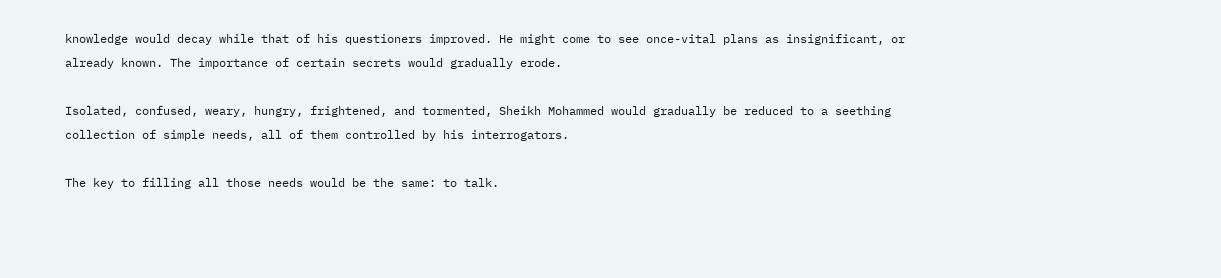knowledge would decay while that of his questioners improved. He might come to see once-vital plans as insignificant, or already known. The importance of certain secrets would gradually erode.

Isolated, confused, weary, hungry, frightened, and tormented, Sheikh Mohammed would gradually be reduced to a seething collection of simple needs, all of them controlled by his interrogators.

The key to filling all those needs would be the same: to talk.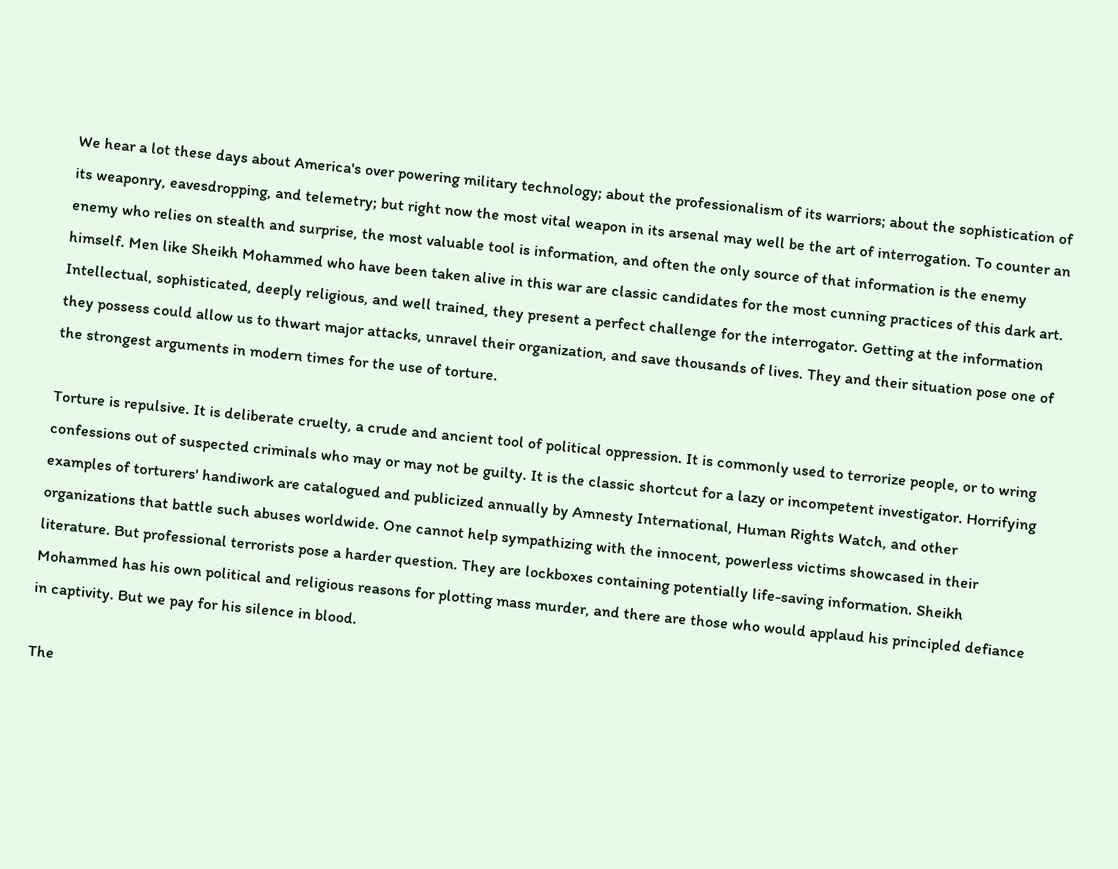We hear a lot these days about America's over powering military technology; about the professionalism of its warriors; about the sophistication of its weaponry, eavesdropping, and telemetry; but right now the most vital weapon in its arsenal may well be the art of interrogation. To counter an enemy who relies on stealth and surprise, the most valuable tool is information, and often the only source of that information is the enemy himself. Men like Sheikh Mohammed who have been taken alive in this war are classic candidates for the most cunning practices of this dark art. Intellectual, sophisticated, deeply religious, and well trained, they present a perfect challenge for the interrogator. Getting at the information they possess could allow us to thwart major attacks, unravel their organization, and save thousands of lives. They and their situation pose one of the strongest arguments in modern times for the use of torture.

Torture is repulsive. It is deliberate cruelty, a crude and ancient tool of political oppression. It is commonly used to terrorize people, or to wring confessions out of suspected criminals who may or may not be guilty. It is the classic shortcut for a lazy or incompetent investigator. Horrifying examples of torturers' handiwork are catalogued and publicized annually by Amnesty International, Human Rights Watch, and other organizations that battle such abuses worldwide. One cannot help sympathizing with the innocent, powerless victims showcased in their literature. But professional terrorists pose a harder question. They are lockboxes containing potentially life-saving information. Sheikh Mohammed has his own political and religious reasons for plotting mass murder, and there are those who would applaud his principled defiance in captivity. But we pay for his silence in blood.

The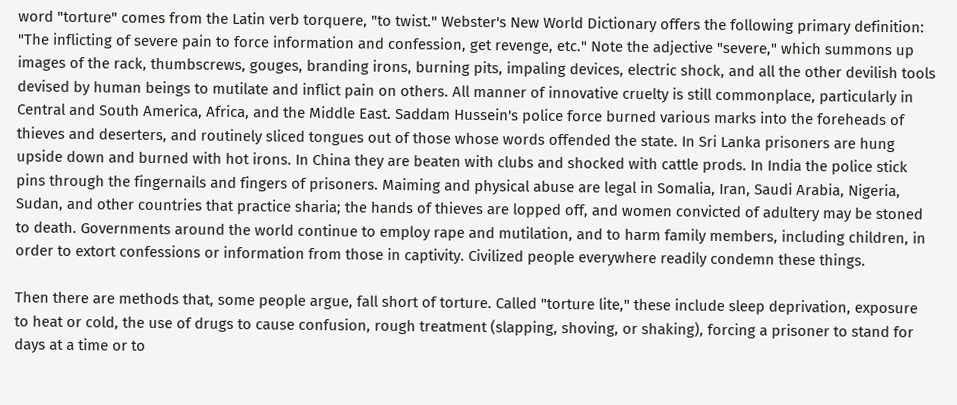word "torture" comes from the Latin verb torquere, "to twist." Webster's New World Dictionary offers the following primary definition: "The inflicting of severe pain to force information and confession, get revenge, etc." Note the adjective "severe," which summons up images of the rack, thumbscrews, gouges, branding irons, burning pits, impaling devices, electric shock, and all the other devilish tools devised by human beings to mutilate and inflict pain on others. All manner of innovative cruelty is still commonplace, particularly in Central and South America, Africa, and the Middle East. Saddam Hussein's police force burned various marks into the foreheads of thieves and deserters, and routinely sliced tongues out of those whose words offended the state. In Sri Lanka prisoners are hung upside down and burned with hot irons. In China they are beaten with clubs and shocked with cattle prods. In India the police stick pins through the fingernails and fingers of prisoners. Maiming and physical abuse are legal in Somalia, Iran, Saudi Arabia, Nigeria, Sudan, and other countries that practice sharia; the hands of thieves are lopped off, and women convicted of adultery may be stoned to death. Governments around the world continue to employ rape and mutilation, and to harm family members, including children, in order to extort confessions or information from those in captivity. Civilized people everywhere readily condemn these things.

Then there are methods that, some people argue, fall short of torture. Called "torture lite," these include sleep deprivation, exposure to heat or cold, the use of drugs to cause confusion, rough treatment (slapping, shoving, or shaking), forcing a prisoner to stand for days at a time or to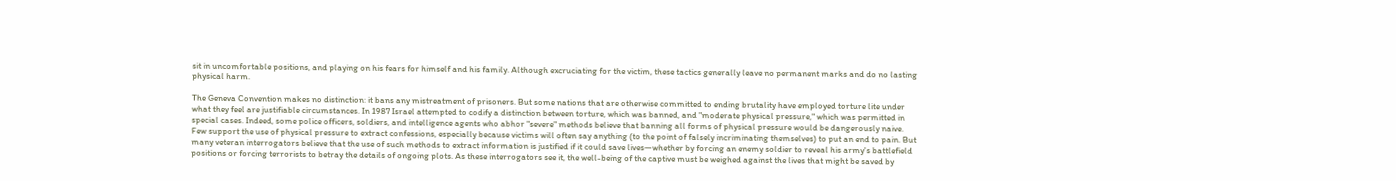sit in uncomfortable positions, and playing on his fears for himself and his family. Although excruciating for the victim, these tactics generally leave no permanent marks and do no lasting physical harm.

The Geneva Convention makes no distinction: it bans any mistreatment of prisoners. But some nations that are otherwise committed to ending brutality have employed torture lite under what they feel are justifiable circumstances. In 1987 Israel attempted to codify a distinction between torture, which was banned, and "moderate physical pressure," which was permitted in special cases. Indeed, some police officers, soldiers, and intelligence agents who abhor "severe" methods believe that banning all forms of physical pressure would be dangerously naive. Few support the use of physical pressure to extract confessions, especially because victims will often say anything (to the point of falsely incriminating themselves) to put an end to pain. But many veteran interrogators believe that the use of such methods to extract information is justified if it could save lives—whether by forcing an enemy soldier to reveal his army's battlefield positions or forcing terrorists to betray the details of ongoing plots. As these interrogators see it, the well-being of the captive must be weighed against the lives that might be saved by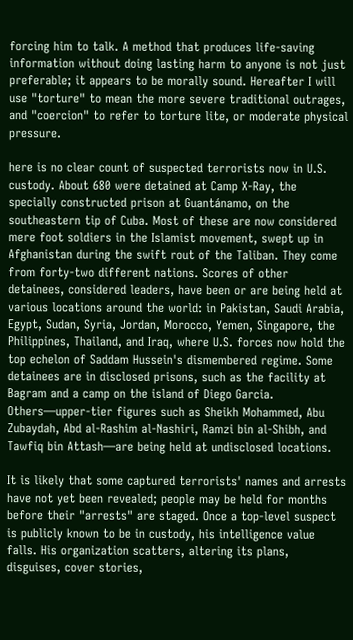forcing him to talk. A method that produces life-saving information without doing lasting harm to anyone is not just preferable; it appears to be morally sound. Hereafter I will use "torture" to mean the more severe traditional outrages, and "coercion" to refer to torture lite, or moderate physical pressure.

here is no clear count of suspected terrorists now in U.S. custody. About 680 were detained at Camp X-Ray, the specially constructed prison at Guantánamo, on the southeastern tip of Cuba. Most of these are now considered mere foot soldiers in the Islamist movement, swept up in Afghanistan during the swift rout of the Taliban. They come from forty-two different nations. Scores of other detainees, considered leaders, have been or are being held at various locations around the world: in Pakistan, Saudi Arabia, Egypt, Sudan, Syria, Jordan, Morocco, Yemen, Singapore, the Philippines, Thailand, and Iraq, where U.S. forces now hold the top echelon of Saddam Hussein's dismembered regime. Some detainees are in disclosed prisons, such as the facility at Bagram and a camp on the island of Diego Garcia. Others—upper-tier figures such as Sheikh Mohammed, Abu Zubaydah, Abd al-Rashim al-Nashiri, Ramzi bin al-Shibh, and Tawfiq bin Attash—are being held at undisclosed locations.

It is likely that some captured terrorists' names and arrests have not yet been revealed; people may be held for months before their "arrests" are staged. Once a top-level suspect is publicly known to be in custody, his intelligence value falls. His organization scatters, altering its plans, disguises, cover stories,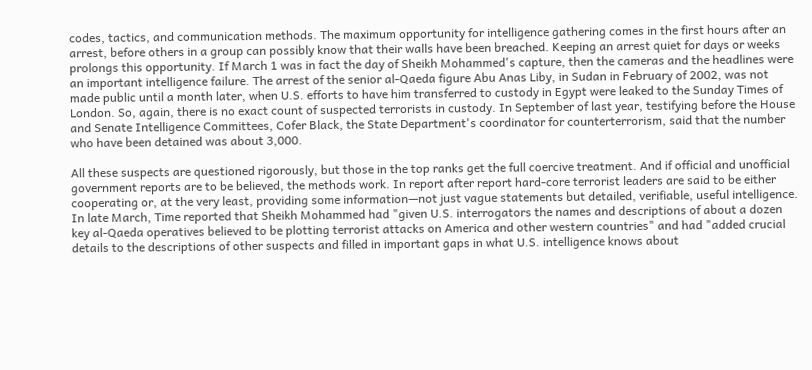codes, tactics, and communication methods. The maximum opportunity for intelligence gathering comes in the first hours after an arrest, before others in a group can possibly know that their walls have been breached. Keeping an arrest quiet for days or weeks prolongs this opportunity. If March 1 was in fact the day of Sheikh Mohammed's capture, then the cameras and the headlines were an important intelligence failure. The arrest of the senior al-Qaeda figure Abu Anas Liby, in Sudan in February of 2002, was not made public until a month later, when U.S. efforts to have him transferred to custody in Egypt were leaked to the Sunday Times of London. So, again, there is no exact count of suspected terrorists in custody. In September of last year, testifying before the House and Senate Intelligence Committees, Cofer Black, the State Department's coordinator for counterterrorism, said that the number who have been detained was about 3,000.

All these suspects are questioned rigorously, but those in the top ranks get the full coercive treatment. And if official and unofficial government reports are to be believed, the methods work. In report after report hard-core terrorist leaders are said to be either cooperating or, at the very least, providing some information—not just vague statements but detailed, verifiable, useful intelligence. In late March, Time reported that Sheikh Mohammed had "given U.S. interrogators the names and descriptions of about a dozen key al-Qaeda operatives believed to be plotting terrorist attacks on America and other western countries" and had "added crucial details to the descriptions of other suspects and filled in important gaps in what U.S. intelligence knows about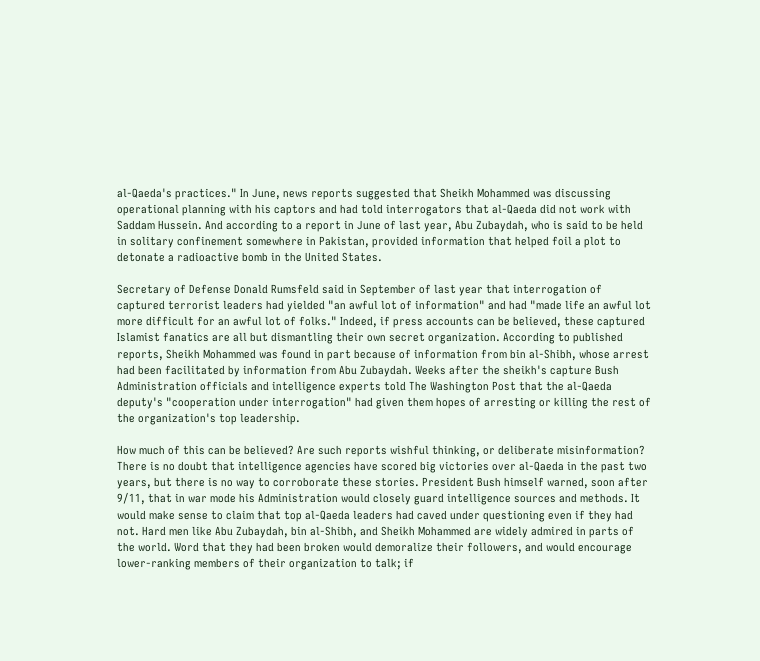al-Qaeda's practices." In June, news reports suggested that Sheikh Mohammed was discussing operational planning with his captors and had told interrogators that al-Qaeda did not work with Saddam Hussein. And according to a report in June of last year, Abu Zubaydah, who is said to be held in solitary confinement somewhere in Pakistan, provided information that helped foil a plot to detonate a radioactive bomb in the United States.

Secretary of Defense Donald Rumsfeld said in September of last year that interrogation of captured terrorist leaders had yielded "an awful lot of information" and had "made life an awful lot more difficult for an awful lot of folks." Indeed, if press accounts can be believed, these captured Islamist fanatics are all but dismantling their own secret organization. According to published reports, Sheikh Mohammed was found in part because of information from bin al-Shibh, whose arrest had been facilitated by information from Abu Zubaydah. Weeks after the sheikh's capture Bush Administration officials and intelligence experts told The Washington Post that the al-Qaeda deputy's "cooperation under interrogation" had given them hopes of arresting or killing the rest of the organization's top leadership.

How much of this can be believed? Are such reports wishful thinking, or deliberate misinformation? There is no doubt that intelligence agencies have scored big victories over al-Qaeda in the past two years, but there is no way to corroborate these stories. President Bush himself warned, soon after 9/11, that in war mode his Administration would closely guard intelligence sources and methods. It would make sense to claim that top al-Qaeda leaders had caved under questioning even if they had not. Hard men like Abu Zubaydah, bin al-Shibh, and Sheikh Mohammed are widely admired in parts of the world. Word that they had been broken would demoralize their followers, and would encourage lower-ranking members of their organization to talk; if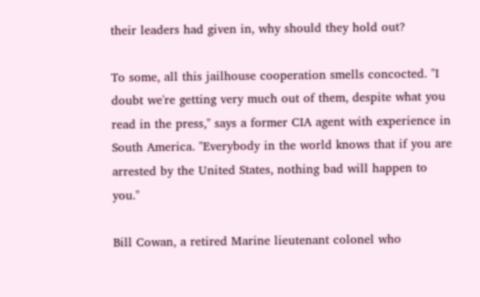their leaders had given in, why should they hold out?

To some, all this jailhouse cooperation smells concocted. "I doubt we're getting very much out of them, despite what you read in the press," says a former CIA agent with experience in South America. "Everybody in the world knows that if you are arrested by the United States, nothing bad will happen to you."

Bill Cowan, a retired Marine lieutenant colonel who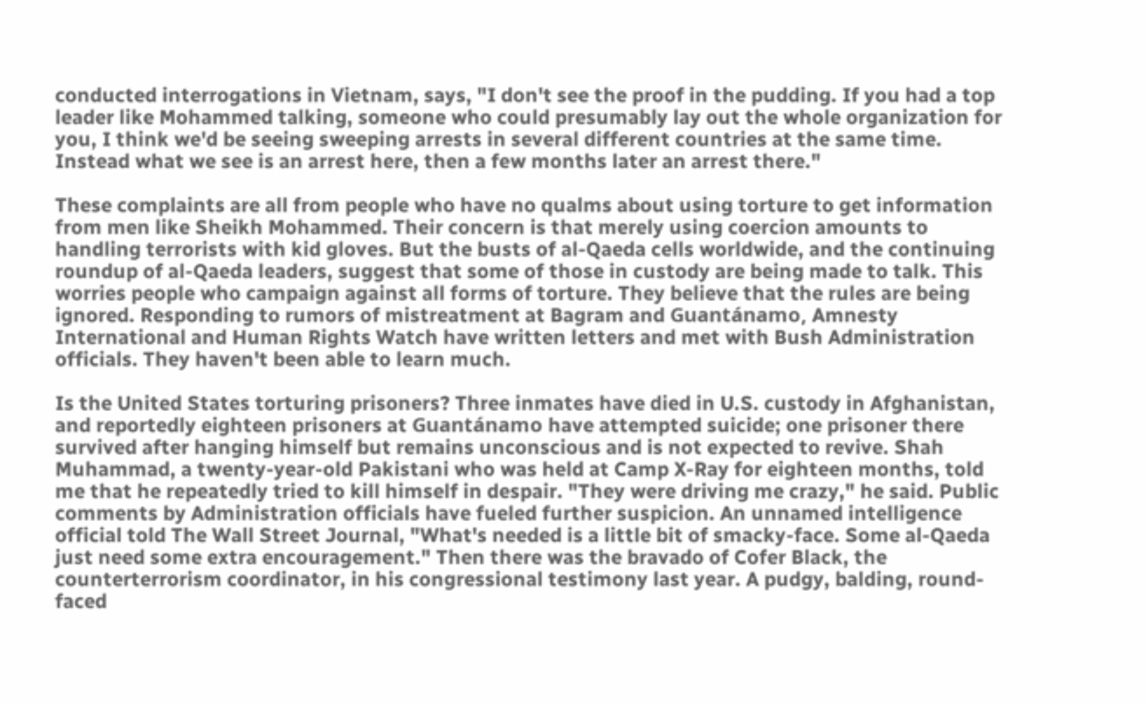conducted interrogations in Vietnam, says, "I don't see the proof in the pudding. If you had a top leader like Mohammed talking, someone who could presumably lay out the whole organization for you, I think we'd be seeing sweeping arrests in several different countries at the same time. Instead what we see is an arrest here, then a few months later an arrest there."

These complaints are all from people who have no qualms about using torture to get information from men like Sheikh Mohammed. Their concern is that merely using coercion amounts to handling terrorists with kid gloves. But the busts of al-Qaeda cells worldwide, and the continuing roundup of al-Qaeda leaders, suggest that some of those in custody are being made to talk. This worries people who campaign against all forms of torture. They believe that the rules are being ignored. Responding to rumors of mistreatment at Bagram and Guantánamo, Amnesty International and Human Rights Watch have written letters and met with Bush Administration officials. They haven't been able to learn much.

Is the United States torturing prisoners? Three inmates have died in U.S. custody in Afghanistan, and reportedly eighteen prisoners at Guantánamo have attempted suicide; one prisoner there survived after hanging himself but remains unconscious and is not expected to revive. Shah Muhammad, a twenty-year-old Pakistani who was held at Camp X-Ray for eighteen months, told me that he repeatedly tried to kill himself in despair. "They were driving me crazy," he said. Public comments by Administration officials have fueled further suspicion. An unnamed intelligence official told The Wall Street Journal, "What's needed is a little bit of smacky-face. Some al-Qaeda just need some extra encouragement." Then there was the bravado of Cofer Black, the counterterrorism coordinator, in his congressional testimony last year. A pudgy, balding, round-faced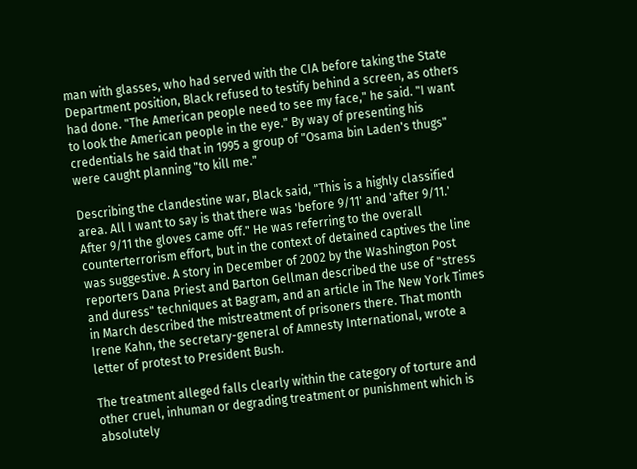man with glasses, who had served with the CIA before taking the State Department position, Black refused to testify behind a screen, as others had done. "The American people need to see my face," he said. "I want to look the American people in the eye." By way of presenting his credentials he said that in 1995 a group of "Osama bin Laden's thugs" were caught planning "to kill me."

Describing the clandestine war, Black said, "This is a highly classified area. All I want to say is that there was 'before 9/11' and 'after 9/11.' After 9/11 the gloves came off." He was referring to the overall counterterrorism effort, but in the context of detained captives the line was suggestive. A story in December of 2002 by the Washington Post reporters Dana Priest and Barton Gellman described the use of "stress and duress" techniques at Bagram, and an article in The New York Times in March described the mistreatment of prisoners there. That month Irene Kahn, the secretary-general of Amnesty International, wrote a letter of protest to President Bush.

The treatment alleged falls clearly within the category of torture and other cruel, inhuman or degrading treatment or punishment which is absolutely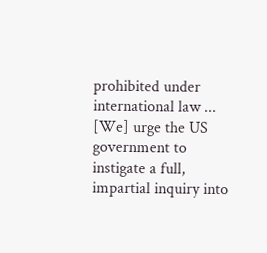prohibited under international law ... [We] urge the US government to instigate a full, impartial inquiry into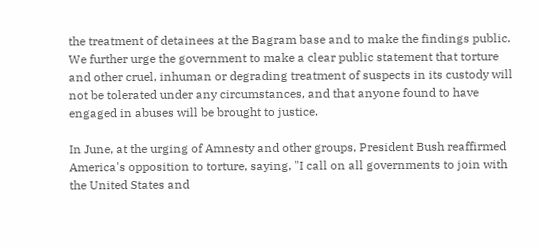the treatment of detainees at the Bagram base and to make the findings public. We further urge the government to make a clear public statement that torture and other cruel, inhuman or degrading treatment of suspects in its custody will not be tolerated under any circumstances, and that anyone found to have engaged in abuses will be brought to justice.

In June, at the urging of Amnesty and other groups, President Bush reaffirmed America's opposition to torture, saying, "I call on all governments to join with the United States and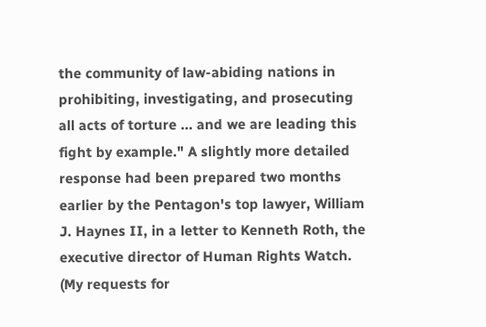the community of law-abiding nations in prohibiting, investigating, and prosecuting all acts of torture ... and we are leading this fight by example." A slightly more detailed response had been prepared two months earlier by the Pentagon's top lawyer, William J. Haynes II, in a letter to Kenneth Roth, the executive director of Human Rights Watch. (My requests for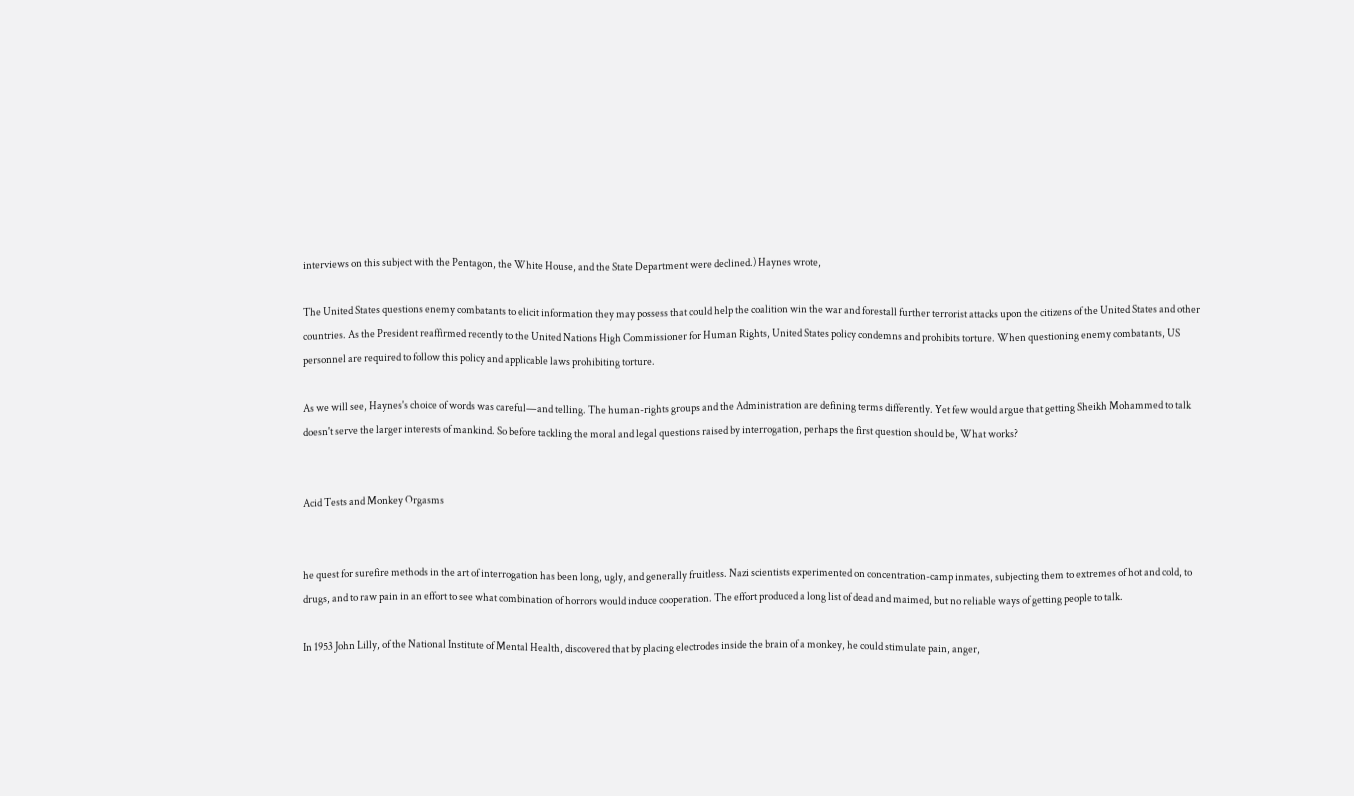interviews on this subject with the Pentagon, the White House, and the State Department were declined.) Haynes wrote,

The United States questions enemy combatants to elicit information they may possess that could help the coalition win the war and forestall further terrorist attacks upon the citizens of the United States and other countries. As the President reaffirmed recently to the United Nations High Commissioner for Human Rights, United States policy condemns and prohibits torture. When questioning enemy combatants, US personnel are required to follow this policy and applicable laws prohibiting torture.

As we will see, Haynes's choice of words was careful—and telling. The human-rights groups and the Administration are defining terms differently. Yet few would argue that getting Sheikh Mohammed to talk doesn't serve the larger interests of mankind. So before tackling the moral and legal questions raised by interrogation, perhaps the first question should be, What works?


Acid Tests and Monkey Orgasms


he quest for surefire methods in the art of interrogation has been long, ugly, and generally fruitless. Nazi scientists experimented on concentration-camp inmates, subjecting them to extremes of hot and cold, to drugs, and to raw pain in an effort to see what combination of horrors would induce cooperation. The effort produced a long list of dead and maimed, but no reliable ways of getting people to talk.

In 1953 John Lilly, of the National Institute of Mental Health, discovered that by placing electrodes inside the brain of a monkey, he could stimulate pain, anger,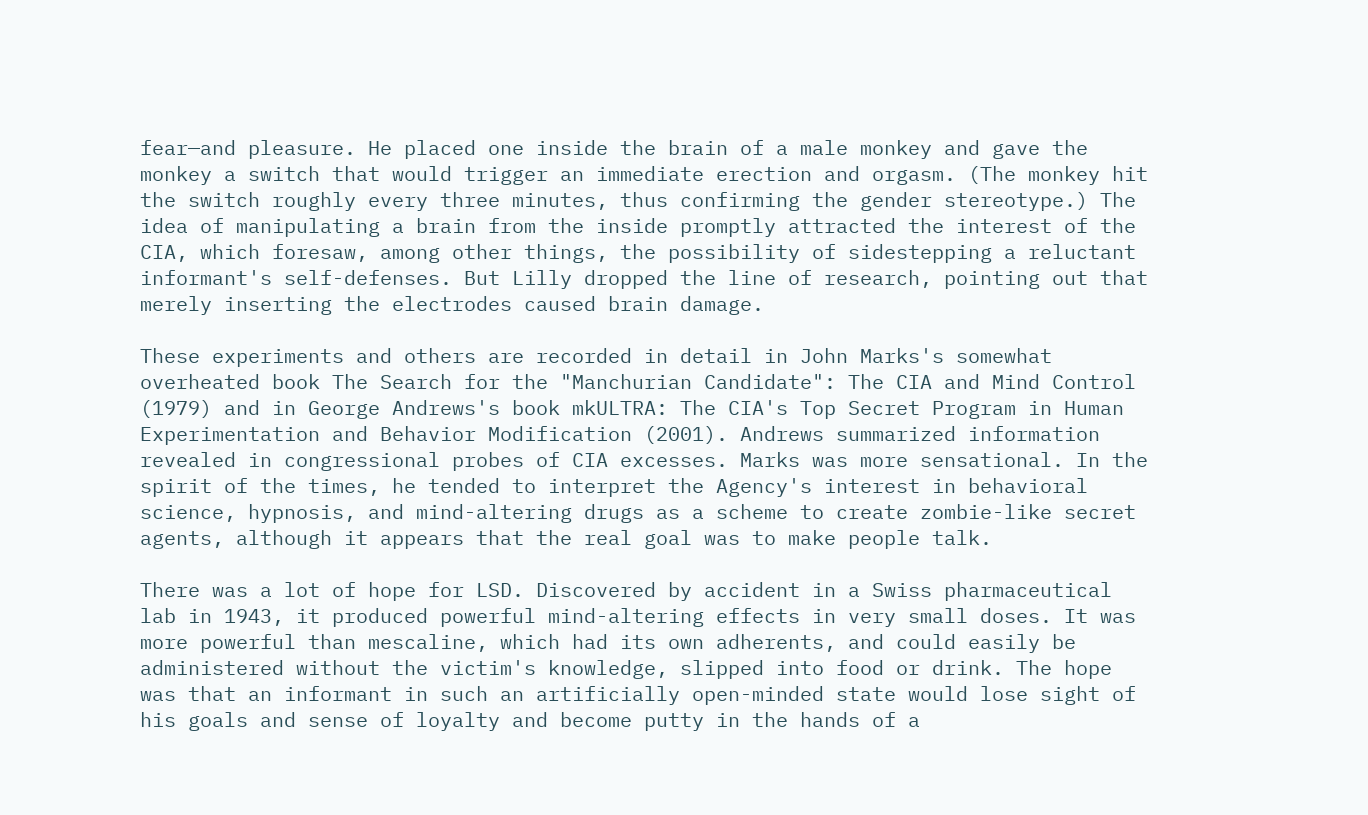fear—and pleasure. He placed one inside the brain of a male monkey and gave the monkey a switch that would trigger an immediate erection and orgasm. (The monkey hit the switch roughly every three minutes, thus confirming the gender stereotype.) The idea of manipulating a brain from the inside promptly attracted the interest of the CIA, which foresaw, among other things, the possibility of sidestepping a reluctant informant's self-defenses. But Lilly dropped the line of research, pointing out that merely inserting the electrodes caused brain damage.

These experiments and others are recorded in detail in John Marks's somewhat overheated book The Search for the "Manchurian Candidate": The CIA and Mind Control (1979) and in George Andrews's book mkULTRA: The CIA's Top Secret Program in Human Experimentation and Behavior Modification (2001). Andrews summarized information revealed in congressional probes of CIA excesses. Marks was more sensational. In the spirit of the times, he tended to interpret the Agency's interest in behavioral science, hypnosis, and mind-altering drugs as a scheme to create zombie-like secret agents, although it appears that the real goal was to make people talk.

There was a lot of hope for LSD. Discovered by accident in a Swiss pharmaceutical lab in 1943, it produced powerful mind-altering effects in very small doses. It was more powerful than mescaline, which had its own adherents, and could easily be administered without the victim's knowledge, slipped into food or drink. The hope was that an informant in such an artificially open-minded state would lose sight of his goals and sense of loyalty and become putty in the hands of a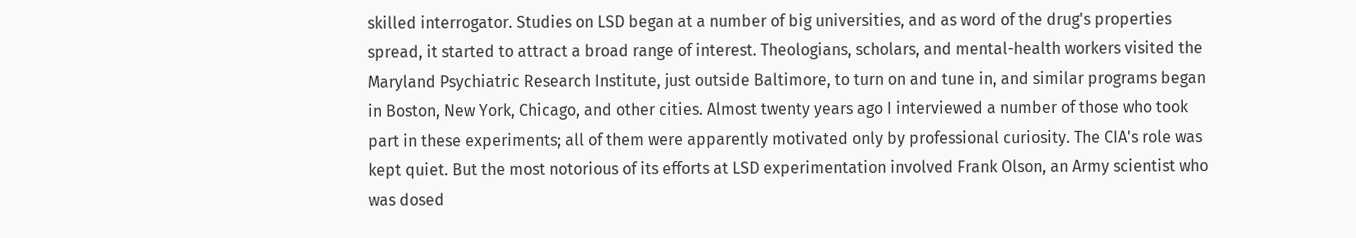skilled interrogator. Studies on LSD began at a number of big universities, and as word of the drug's properties spread, it started to attract a broad range of interest. Theologians, scholars, and mental-health workers visited the Maryland Psychiatric Research Institute, just outside Baltimore, to turn on and tune in, and similar programs began in Boston, New York, Chicago, and other cities. Almost twenty years ago I interviewed a number of those who took part in these experiments; all of them were apparently motivated only by professional curiosity. The CIA's role was kept quiet. But the most notorious of its efforts at LSD experimentation involved Frank Olson, an Army scientist who was dosed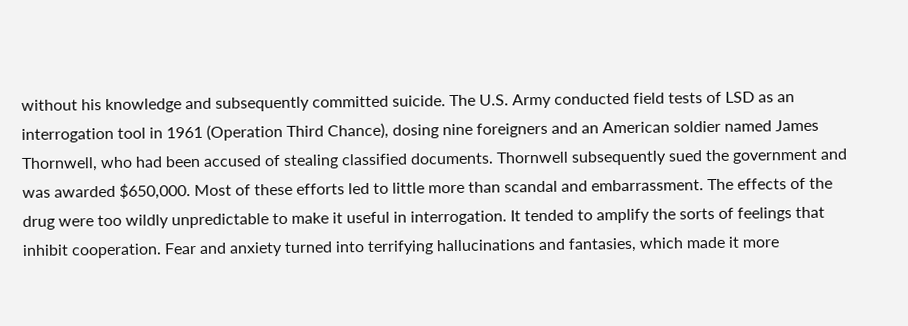without his knowledge and subsequently committed suicide. The U.S. Army conducted field tests of LSD as an interrogation tool in 1961 (Operation Third Chance), dosing nine foreigners and an American soldier named James Thornwell, who had been accused of stealing classified documents. Thornwell subsequently sued the government and was awarded $650,000. Most of these efforts led to little more than scandal and embarrassment. The effects of the drug were too wildly unpredictable to make it useful in interrogation. It tended to amplify the sorts of feelings that inhibit cooperation. Fear and anxiety turned into terrifying hallucinations and fantasies, which made it more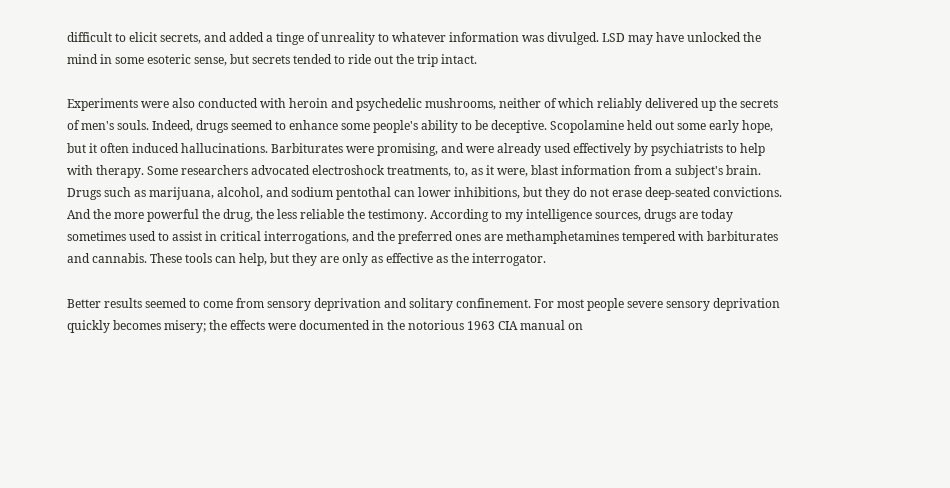difficult to elicit secrets, and added a tinge of unreality to whatever information was divulged. LSD may have unlocked the mind in some esoteric sense, but secrets tended to ride out the trip intact.

Experiments were also conducted with heroin and psychedelic mushrooms, neither of which reliably delivered up the secrets of men's souls. Indeed, drugs seemed to enhance some people's ability to be deceptive. Scopolamine held out some early hope, but it often induced hallucinations. Barbiturates were promising, and were already used effectively by psychiatrists to help with therapy. Some researchers advocated electroshock treatments, to, as it were, blast information from a subject's brain. Drugs such as marijuana, alcohol, and sodium pentothal can lower inhibitions, but they do not erase deep-seated convictions. And the more powerful the drug, the less reliable the testimony. According to my intelligence sources, drugs are today sometimes used to assist in critical interrogations, and the preferred ones are methamphetamines tempered with barbiturates and cannabis. These tools can help, but they are only as effective as the interrogator.

Better results seemed to come from sensory deprivation and solitary confinement. For most people severe sensory deprivation quickly becomes misery; the effects were documented in the notorious 1963 CIA manual on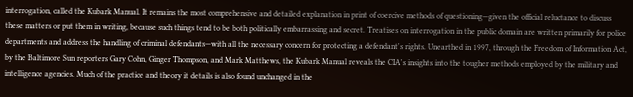interrogation, called the Kubark Manual. It remains the most comprehensive and detailed explanation in print of coercive methods of questioning—given the official reluctance to discuss these matters or put them in writing, because such things tend to be both politically embarrassing and secret. Treatises on interrogation in the public domain are written primarily for police departments and address the handling of criminal defendants—with all the necessary concern for protecting a defendant's rights. Unearthed in 1997, through the Freedom of Information Act, by the Baltimore Sun reporters Gary Cohn, Ginger Thompson, and Mark Matthews, the Kubark Manual reveals the CIA's insights into the tougher methods employed by the military and intelligence agencies. Much of the practice and theory it details is also found unchanged in the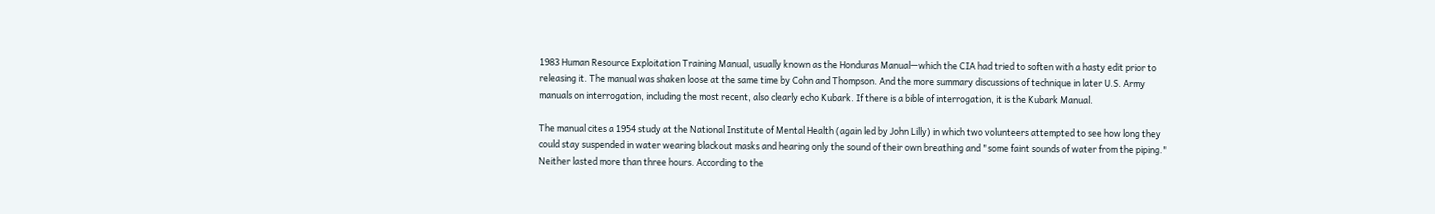1983 Human Resource Exploitation Training Manual, usually known as the Honduras Manual—which the CIA had tried to soften with a hasty edit prior to releasing it. The manual was shaken loose at the same time by Cohn and Thompson. And the more summary discussions of technique in later U.S. Army manuals on interrogation, including the most recent, also clearly echo Kubark. If there is a bible of interrogation, it is the Kubark Manual.

The manual cites a 1954 study at the National Institute of Mental Health (again led by John Lilly) in which two volunteers attempted to see how long they could stay suspended in water wearing blackout masks and hearing only the sound of their own breathing and "some faint sounds of water from the piping." Neither lasted more than three hours. According to the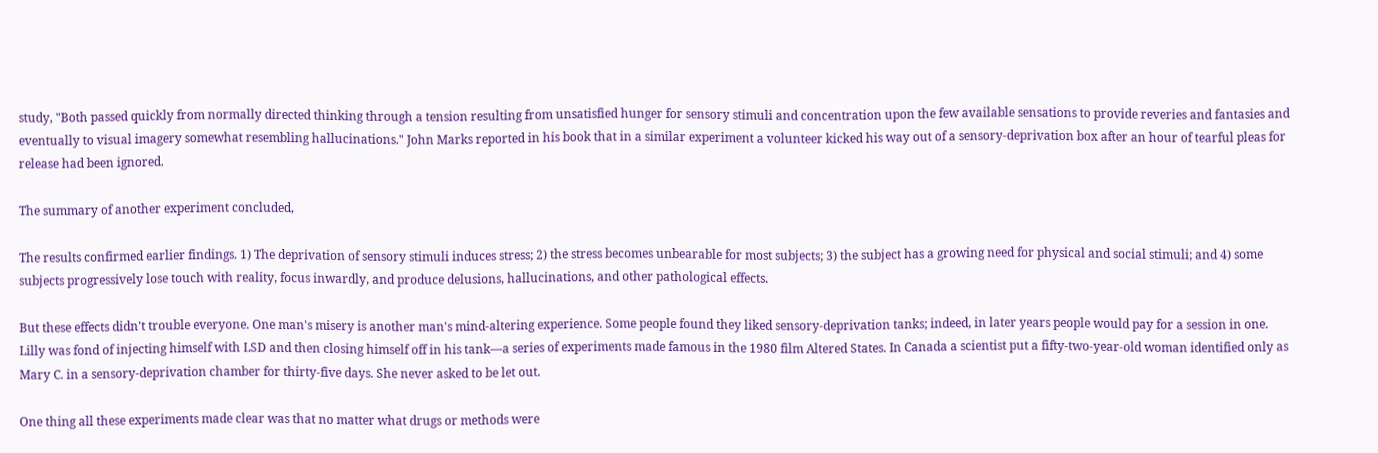study, "Both passed quickly from normally directed thinking through a tension resulting from unsatisfied hunger for sensory stimuli and concentration upon the few available sensations to provide reveries and fantasies and eventually to visual imagery somewhat resembling hallucinations." John Marks reported in his book that in a similar experiment a volunteer kicked his way out of a sensory-deprivation box after an hour of tearful pleas for release had been ignored.

The summary of another experiment concluded,

The results confirmed earlier findings. 1) The deprivation of sensory stimuli induces stress; 2) the stress becomes unbearable for most subjects; 3) the subject has a growing need for physical and social stimuli; and 4) some subjects progressively lose touch with reality, focus inwardly, and produce delusions, hallucinations, and other pathological effects.

But these effects didn't trouble everyone. One man's misery is another man's mind-altering experience. Some people found they liked sensory-deprivation tanks; indeed, in later years people would pay for a session in one. Lilly was fond of injecting himself with LSD and then closing himself off in his tank—a series of experiments made famous in the 1980 film Altered States. In Canada a scientist put a fifty-two-year-old woman identified only as Mary C. in a sensory-deprivation chamber for thirty-five days. She never asked to be let out.

One thing all these experiments made clear was that no matter what drugs or methods were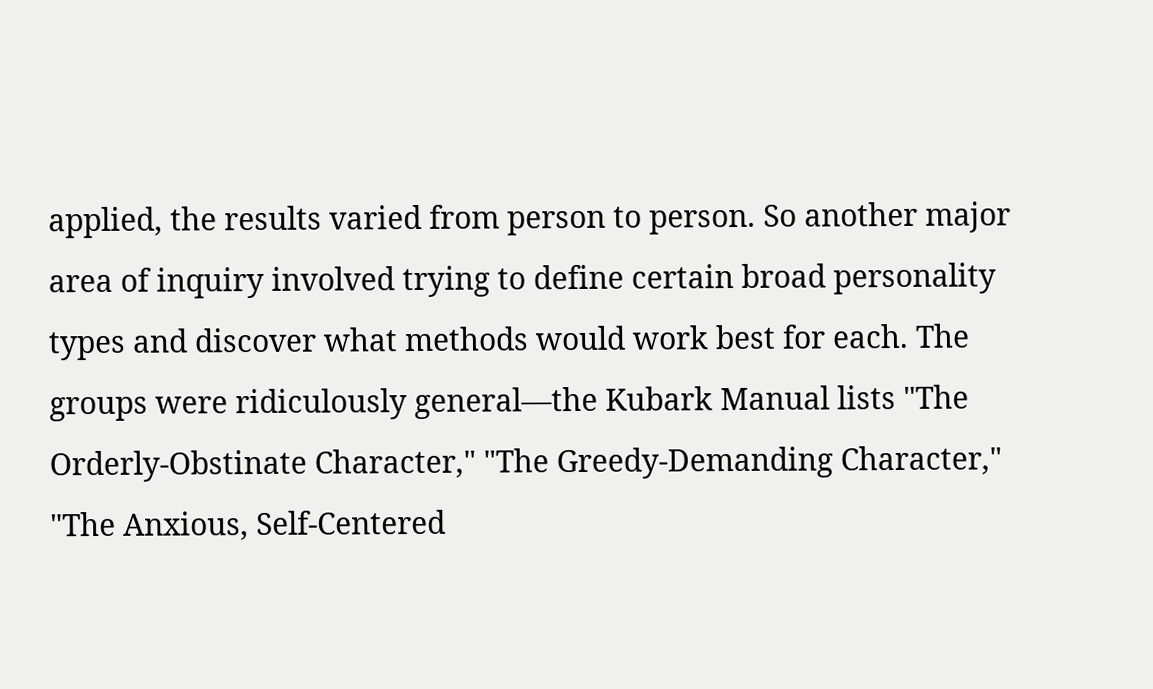applied, the results varied from person to person. So another major area of inquiry involved trying to define certain broad personality types and discover what methods would work best for each. The groups were ridiculously general—the Kubark Manual lists "The Orderly-Obstinate Character," "The Greedy-Demanding Character," "The Anxious, Self-Centered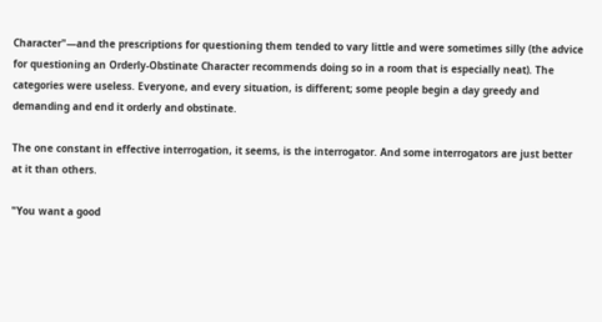Character"—and the prescriptions for questioning them tended to vary little and were sometimes silly (the advice for questioning an Orderly-Obstinate Character recommends doing so in a room that is especially neat). The categories were useless. Everyone, and every situation, is different; some people begin a day greedy and demanding and end it orderly and obstinate.

The one constant in effective interrogation, it seems, is the interrogator. And some interrogators are just better at it than others.

"You want a good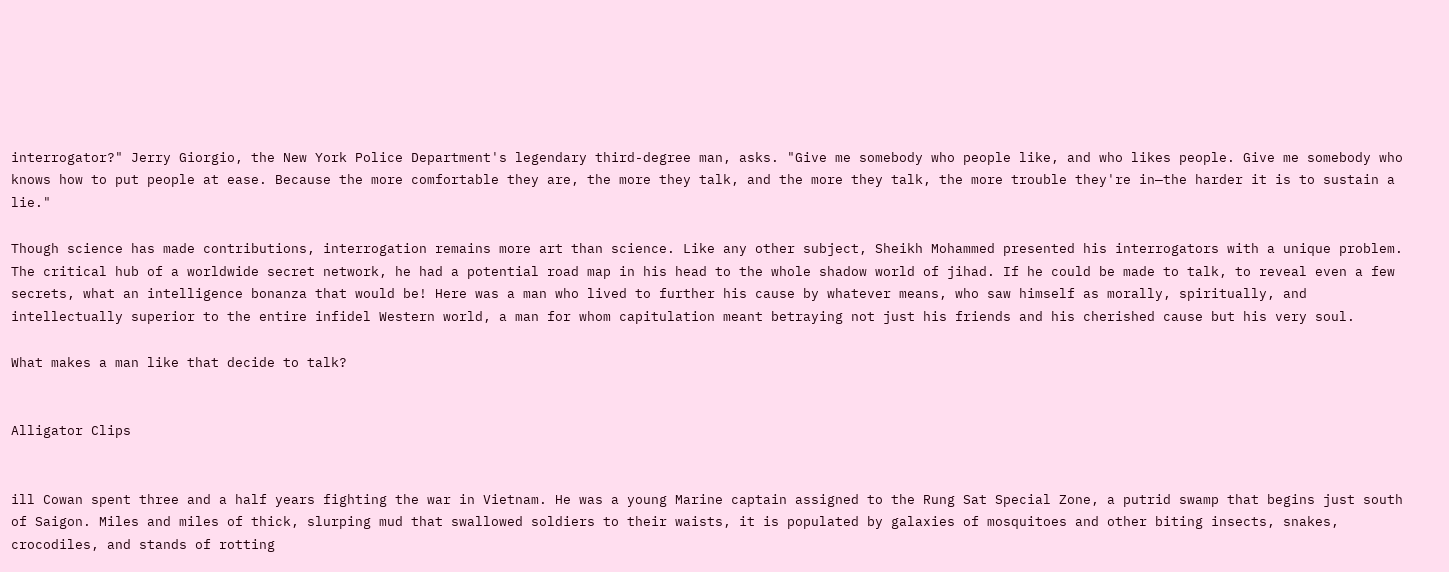interrogator?" Jerry Giorgio, the New York Police Department's legendary third-degree man, asks. "Give me somebody who people like, and who likes people. Give me somebody who knows how to put people at ease. Because the more comfortable they are, the more they talk, and the more they talk, the more trouble they're in—the harder it is to sustain a lie."

Though science has made contributions, interrogation remains more art than science. Like any other subject, Sheikh Mohammed presented his interrogators with a unique problem. The critical hub of a worldwide secret network, he had a potential road map in his head to the whole shadow world of jihad. If he could be made to talk, to reveal even a few secrets, what an intelligence bonanza that would be! Here was a man who lived to further his cause by whatever means, who saw himself as morally, spiritually, and intellectually superior to the entire infidel Western world, a man for whom capitulation meant betraying not just his friends and his cherished cause but his very soul.

What makes a man like that decide to talk?


Alligator Clips


ill Cowan spent three and a half years fighting the war in Vietnam. He was a young Marine captain assigned to the Rung Sat Special Zone, a putrid swamp that begins just south of Saigon. Miles and miles of thick, slurping mud that swallowed soldiers to their waists, it is populated by galaxies of mosquitoes and other biting insects, snakes, crocodiles, and stands of rotting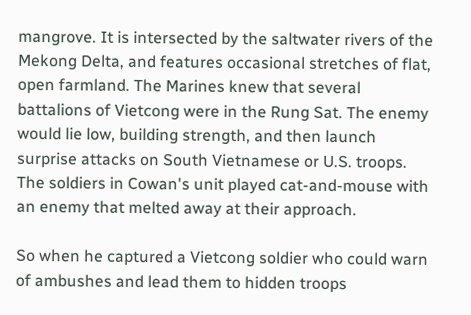mangrove. It is intersected by the saltwater rivers of the Mekong Delta, and features occasional stretches of flat, open farmland. The Marines knew that several battalions of Vietcong were in the Rung Sat. The enemy would lie low, building strength, and then launch surprise attacks on South Vietnamese or U.S. troops. The soldiers in Cowan's unit played cat-and-mouse with an enemy that melted away at their approach.

So when he captured a Vietcong soldier who could warn of ambushes and lead them to hidden troops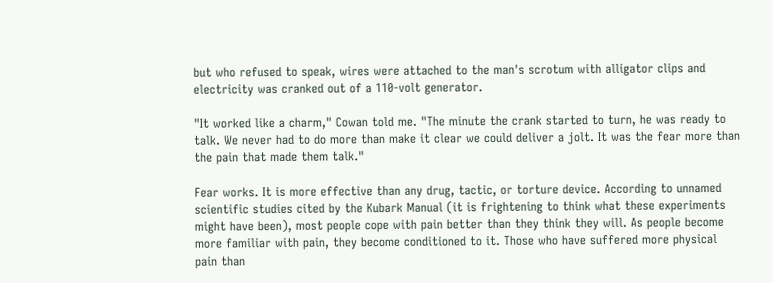but who refused to speak, wires were attached to the man's scrotum with alligator clips and electricity was cranked out of a 110-volt generator.

"It worked like a charm," Cowan told me. "The minute the crank started to turn, he was ready to talk. We never had to do more than make it clear we could deliver a jolt. It was the fear more than the pain that made them talk."

Fear works. It is more effective than any drug, tactic, or torture device. According to unnamed scientific studies cited by the Kubark Manual (it is frightening to think what these experiments might have been), most people cope with pain better than they think they will. As people become more familiar with pain, they become conditioned to it. Those who have suffered more physical pain than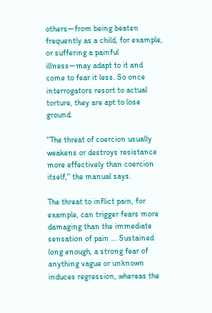others—from being beaten frequently as a child, for example, or suffering a painful illness—may adapt to it and come to fear it less. So once interrogators resort to actual torture, they are apt to lose ground.

"The threat of coercion usually weakens or destroys resistance more effectively than coercion itself," the manual says.

The threat to inflict pain, for example, can trigger fears more damaging than the immediate sensation of pain ... Sustained long enough, a strong fear of anything vague or unknown induces regression, whereas the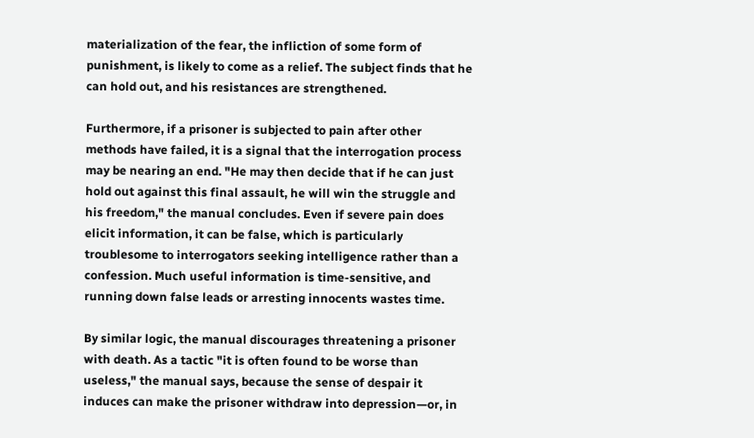materialization of the fear, the infliction of some form of punishment, is likely to come as a relief. The subject finds that he can hold out, and his resistances are strengthened.

Furthermore, if a prisoner is subjected to pain after other methods have failed, it is a signal that the interrogation process may be nearing an end. "He may then decide that if he can just hold out against this final assault, he will win the struggle and his freedom," the manual concludes. Even if severe pain does elicit information, it can be false, which is particularly troublesome to interrogators seeking intelligence rather than a confession. Much useful information is time-sensitive, and running down false leads or arresting innocents wastes time.

By similar logic, the manual discourages threatening a prisoner with death. As a tactic "it is often found to be worse than useless," the manual says, because the sense of despair it induces can make the prisoner withdraw into depression—or, in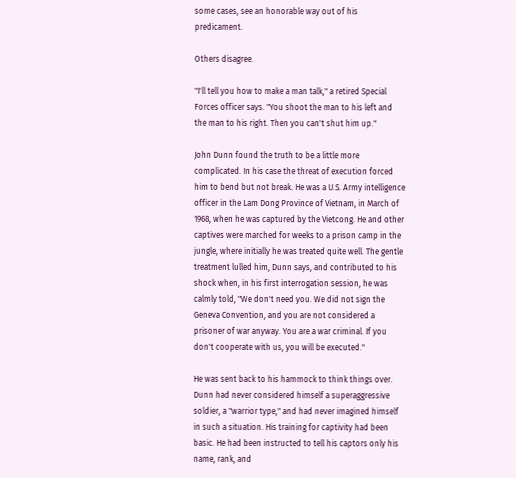some cases, see an honorable way out of his predicament.

Others disagree.

"I'll tell you how to make a man talk," a retired Special Forces officer says. "You shoot the man to his left and the man to his right. Then you can't shut him up."

John Dunn found the truth to be a little more complicated. In his case the threat of execution forced him to bend but not break. He was a U.S. Army intelligence officer in the Lam Dong Province of Vietnam, in March of 1968, when he was captured by the Vietcong. He and other captives were marched for weeks to a prison camp in the jungle, where initially he was treated quite well. The gentle treatment lulled him, Dunn says, and contributed to his shock when, in his first interrogation session, he was calmly told, "We don't need you. We did not sign the Geneva Convention, and you are not considered a prisoner of war anyway. You are a war criminal. If you don't cooperate with us, you will be executed."

He was sent back to his hammock to think things over. Dunn had never considered himself a superaggressive soldier, a "warrior type," and had never imagined himself in such a situation. His training for captivity had been basic. He had been instructed to tell his captors only his name, rank, and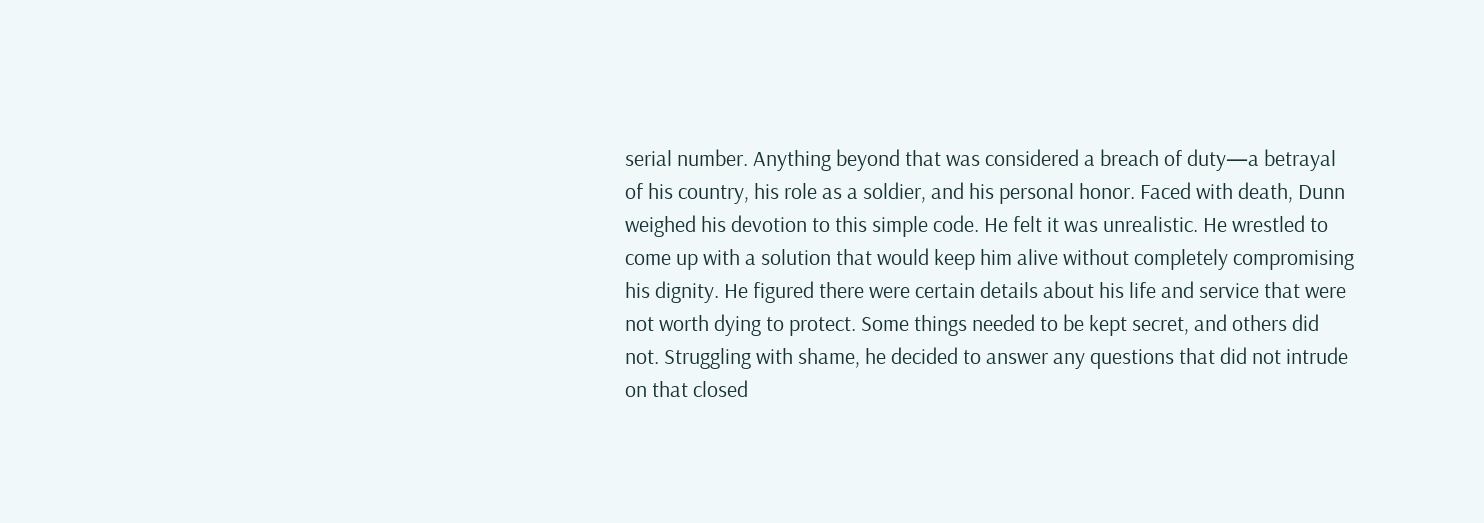serial number. Anything beyond that was considered a breach of duty—a betrayal of his country, his role as a soldier, and his personal honor. Faced with death, Dunn weighed his devotion to this simple code. He felt it was unrealistic. He wrestled to come up with a solution that would keep him alive without completely compromising his dignity. He figured there were certain details about his life and service that were not worth dying to protect. Some things needed to be kept secret, and others did not. Struggling with shame, he decided to answer any questions that did not intrude on that closed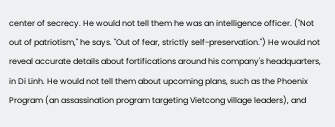center of secrecy. He would not tell them he was an intelligence officer. ("Not out of patriotism," he says. "Out of fear, strictly self-preservation.") He would not reveal accurate details about fortifications around his company's headquarters, in Di Linh. He would not tell them about upcoming plans, such as the Phoenix Program (an assassination program targeting Vietcong village leaders), and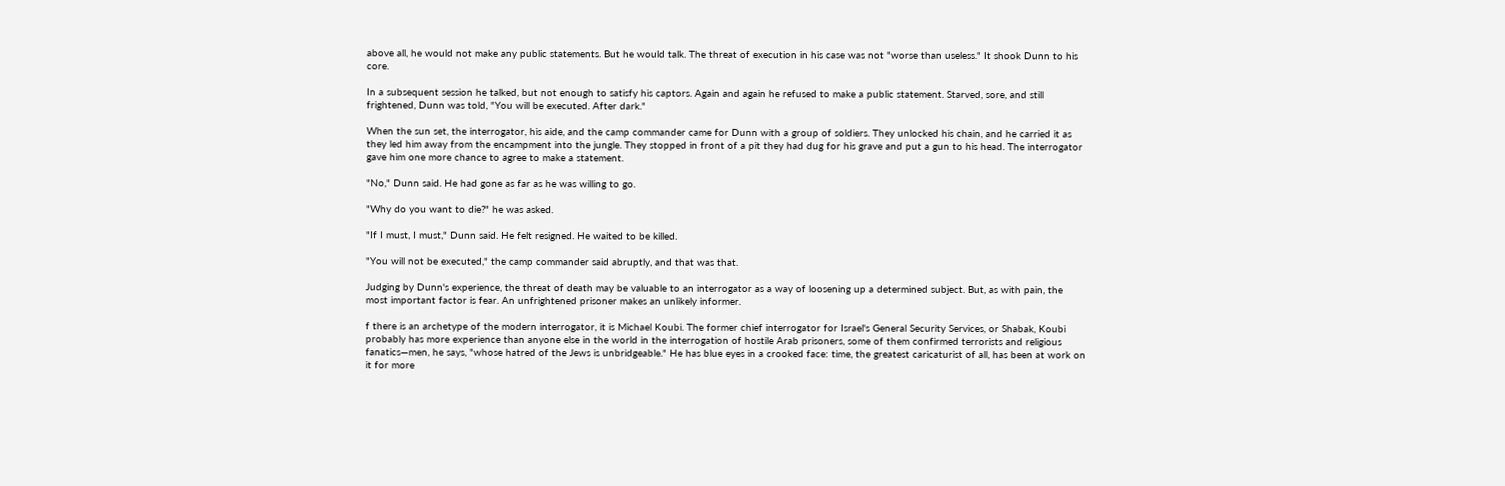above all, he would not make any public statements. But he would talk. The threat of execution in his case was not "worse than useless." It shook Dunn to his core.

In a subsequent session he talked, but not enough to satisfy his captors. Again and again he refused to make a public statement. Starved, sore, and still frightened, Dunn was told, "You will be executed. After dark."

When the sun set, the interrogator, his aide, and the camp commander came for Dunn with a group of soldiers. They unlocked his chain, and he carried it as they led him away from the encampment into the jungle. They stopped in front of a pit they had dug for his grave and put a gun to his head. The interrogator gave him one more chance to agree to make a statement.

"No," Dunn said. He had gone as far as he was willing to go.

"Why do you want to die?" he was asked.

"If I must, I must," Dunn said. He felt resigned. He waited to be killed.

"You will not be executed," the camp commander said abruptly, and that was that.

Judging by Dunn's experience, the threat of death may be valuable to an interrogator as a way of loosening up a determined subject. But, as with pain, the most important factor is fear. An unfrightened prisoner makes an unlikely informer.

f there is an archetype of the modern interrogator, it is Michael Koubi. The former chief interrogator for Israel's General Security Services, or Shabak, Koubi probably has more experience than anyone else in the world in the interrogation of hostile Arab prisoners, some of them confirmed terrorists and religious fanatics—men, he says, "whose hatred of the Jews is unbridgeable." He has blue eyes in a crooked face: time, the greatest caricaturist of all, has been at work on it for more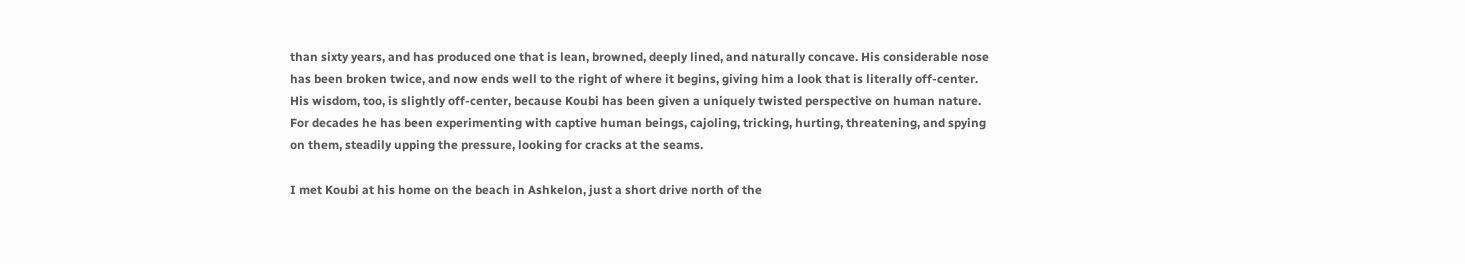than sixty years, and has produced one that is lean, browned, deeply lined, and naturally concave. His considerable nose has been broken twice, and now ends well to the right of where it begins, giving him a look that is literally off-center. His wisdom, too, is slightly off-center, because Koubi has been given a uniquely twisted perspective on human nature. For decades he has been experimenting with captive human beings, cajoling, tricking, hurting, threatening, and spying on them, steadily upping the pressure, looking for cracks at the seams.

I met Koubi at his home on the beach in Ashkelon, just a short drive north of the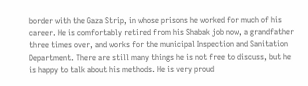border with the Gaza Strip, in whose prisons he worked for much of his career. He is comfortably retired from his Shabak job now, a grandfather three times over, and works for the municipal Inspection and Sanitation Department. There are still many things he is not free to discuss, but he is happy to talk about his methods. He is very proud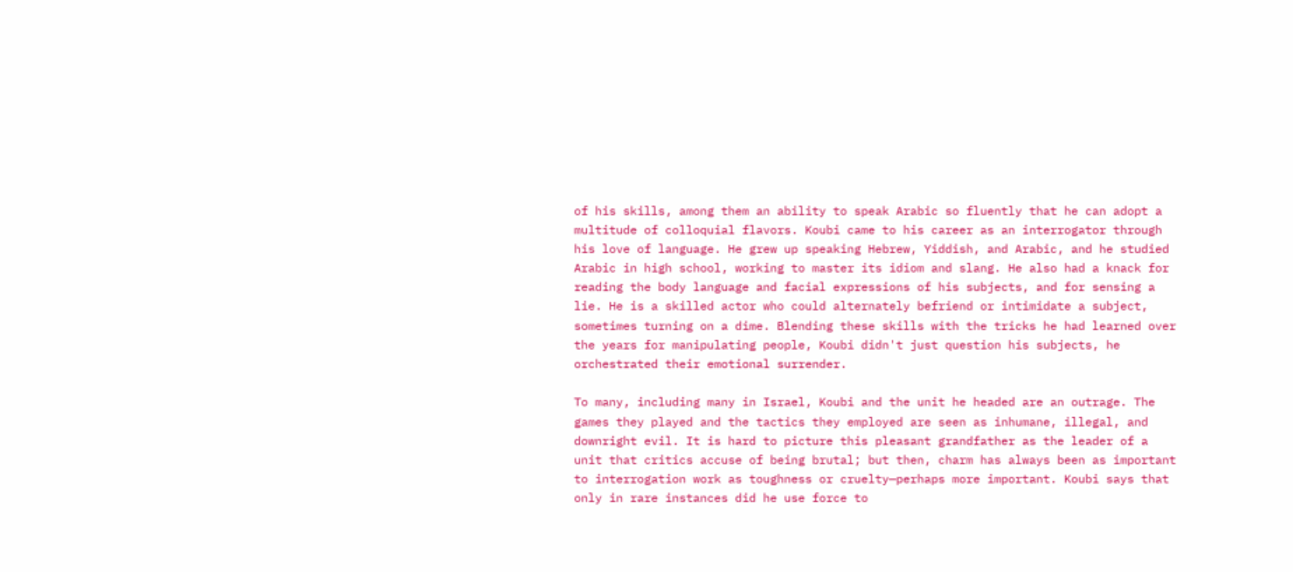of his skills, among them an ability to speak Arabic so fluently that he can adopt a multitude of colloquial flavors. Koubi came to his career as an interrogator through his love of language. He grew up speaking Hebrew, Yiddish, and Arabic, and he studied Arabic in high school, working to master its idiom and slang. He also had a knack for reading the body language and facial expressions of his subjects, and for sensing a lie. He is a skilled actor who could alternately befriend or intimidate a subject, sometimes turning on a dime. Blending these skills with the tricks he had learned over the years for manipulating people, Koubi didn't just question his subjects, he orchestrated their emotional surrender.

To many, including many in Israel, Koubi and the unit he headed are an outrage. The games they played and the tactics they employed are seen as inhumane, illegal, and downright evil. It is hard to picture this pleasant grandfather as the leader of a unit that critics accuse of being brutal; but then, charm has always been as important to interrogation work as toughness or cruelty—perhaps more important. Koubi says that only in rare instances did he use force to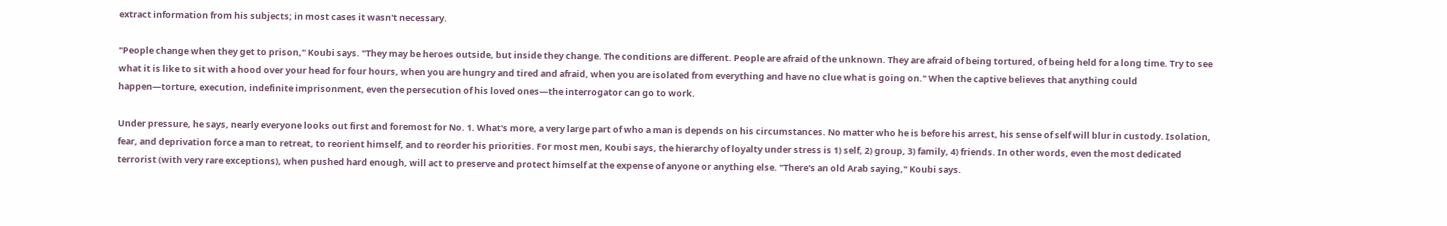extract information from his subjects; in most cases it wasn't necessary.

"People change when they get to prison," Koubi says. "They may be heroes outside, but inside they change. The conditions are different. People are afraid of the unknown. They are afraid of being tortured, of being held for a long time. Try to see what it is like to sit with a hood over your head for four hours, when you are hungry and tired and afraid, when you are isolated from everything and have no clue what is going on." When the captive believes that anything could happen—torture, execution, indefinite imprisonment, even the persecution of his loved ones—the interrogator can go to work.

Under pressure, he says, nearly everyone looks out first and foremost for No. 1. What's more, a very large part of who a man is depends on his circumstances. No matter who he is before his arrest, his sense of self will blur in custody. Isolation, fear, and deprivation force a man to retreat, to reorient himself, and to reorder his priorities. For most men, Koubi says, the hierarchy of loyalty under stress is 1) self, 2) group, 3) family, 4) friends. In other words, even the most dedicated terrorist (with very rare exceptions), when pushed hard enough, will act to preserve and protect himself at the expense of anyone or anything else. "There's an old Arab saying," Koubi says.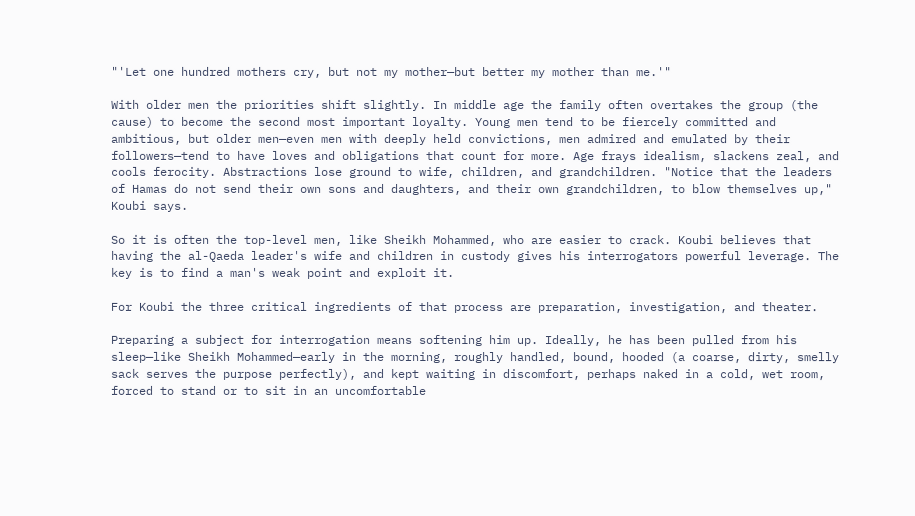"'Let one hundred mothers cry, but not my mother—but better my mother than me.'"

With older men the priorities shift slightly. In middle age the family often overtakes the group (the cause) to become the second most important loyalty. Young men tend to be fiercely committed and ambitious, but older men—even men with deeply held convictions, men admired and emulated by their followers—tend to have loves and obligations that count for more. Age frays idealism, slackens zeal, and cools ferocity. Abstractions lose ground to wife, children, and grandchildren. "Notice that the leaders of Hamas do not send their own sons and daughters, and their own grandchildren, to blow themselves up," Koubi says.

So it is often the top-level men, like Sheikh Mohammed, who are easier to crack. Koubi believes that having the al-Qaeda leader's wife and children in custody gives his interrogators powerful leverage. The key is to find a man's weak point and exploit it.

For Koubi the three critical ingredients of that process are preparation, investigation, and theater.

Preparing a subject for interrogation means softening him up. Ideally, he has been pulled from his sleep—like Sheikh Mohammed—early in the morning, roughly handled, bound, hooded (a coarse, dirty, smelly sack serves the purpose perfectly), and kept waiting in discomfort, perhaps naked in a cold, wet room, forced to stand or to sit in an uncomfortable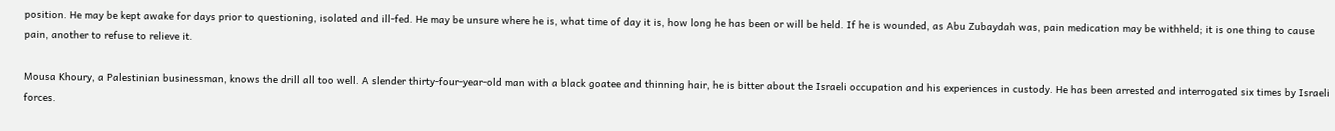position. He may be kept awake for days prior to questioning, isolated and ill-fed. He may be unsure where he is, what time of day it is, how long he has been or will be held. If he is wounded, as Abu Zubaydah was, pain medication may be withheld; it is one thing to cause pain, another to refuse to relieve it.

Mousa Khoury, a Palestinian businessman, knows the drill all too well. A slender thirty-four-year-old man with a black goatee and thinning hair, he is bitter about the Israeli occupation and his experiences in custody. He has been arrested and interrogated six times by Israeli forces.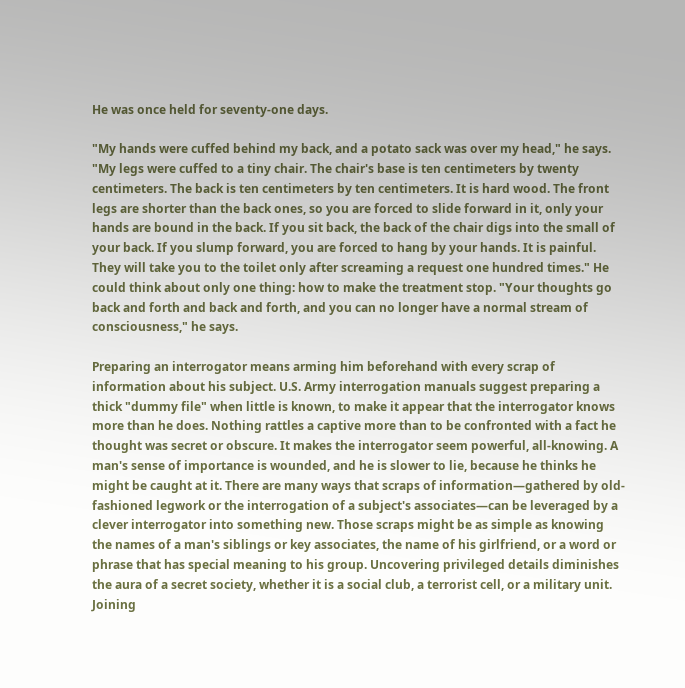He was once held for seventy-one days.

"My hands were cuffed behind my back, and a potato sack was over my head," he says. "My legs were cuffed to a tiny chair. The chair's base is ten centimeters by twenty centimeters. The back is ten centimeters by ten centimeters. It is hard wood. The front legs are shorter than the back ones, so you are forced to slide forward in it, only your hands are bound in the back. If you sit back, the back of the chair digs into the small of your back. If you slump forward, you are forced to hang by your hands. It is painful. They will take you to the toilet only after screaming a request one hundred times." He could think about only one thing: how to make the treatment stop. "Your thoughts go back and forth and back and forth, and you can no longer have a normal stream of consciousness," he says.

Preparing an interrogator means arming him beforehand with every scrap of information about his subject. U.S. Army interrogation manuals suggest preparing a thick "dummy file" when little is known, to make it appear that the interrogator knows more than he does. Nothing rattles a captive more than to be confronted with a fact he thought was secret or obscure. It makes the interrogator seem powerful, all-knowing. A man's sense of importance is wounded, and he is slower to lie, because he thinks he might be caught at it. There are many ways that scraps of information—gathered by old-fashioned legwork or the interrogation of a subject's associates—can be leveraged by a clever interrogator into something new. Those scraps might be as simple as knowing the names of a man's siblings or key associates, the name of his girlfriend, or a word or phrase that has special meaning to his group. Uncovering privileged details diminishes the aura of a secret society, whether it is a social club, a terrorist cell, or a military unit. Joining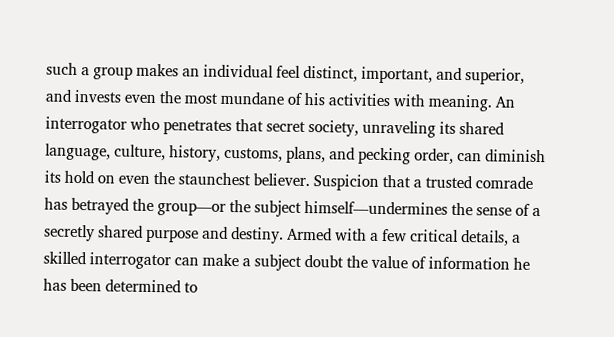such a group makes an individual feel distinct, important, and superior, and invests even the most mundane of his activities with meaning. An interrogator who penetrates that secret society, unraveling its shared language, culture, history, customs, plans, and pecking order, can diminish its hold on even the staunchest believer. Suspicion that a trusted comrade has betrayed the group—or the subject himself—undermines the sense of a secretly shared purpose and destiny. Armed with a few critical details, a skilled interrogator can make a subject doubt the value of information he has been determined to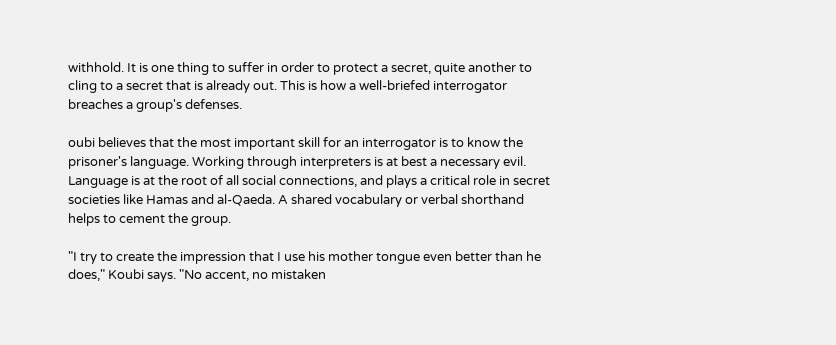withhold. It is one thing to suffer in order to protect a secret, quite another to cling to a secret that is already out. This is how a well-briefed interrogator breaches a group's defenses.

oubi believes that the most important skill for an interrogator is to know the prisoner's language. Working through interpreters is at best a necessary evil. Language is at the root of all social connections, and plays a critical role in secret societies like Hamas and al-Qaeda. A shared vocabulary or verbal shorthand helps to cement the group.

"I try to create the impression that I use his mother tongue even better than he does," Koubi says. "No accent, no mistaken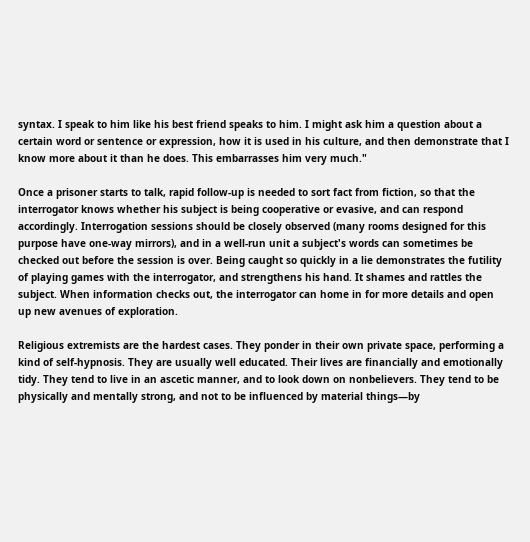syntax. I speak to him like his best friend speaks to him. I might ask him a question about a certain word or sentence or expression, how it is used in his culture, and then demonstrate that I know more about it than he does. This embarrasses him very much."

Once a prisoner starts to talk, rapid follow-up is needed to sort fact from fiction, so that the interrogator knows whether his subject is being cooperative or evasive, and can respond accordingly. Interrogation sessions should be closely observed (many rooms designed for this purpose have one-way mirrors), and in a well-run unit a subject's words can sometimes be checked out before the session is over. Being caught so quickly in a lie demonstrates the futility of playing games with the interrogator, and strengthens his hand. It shames and rattles the subject. When information checks out, the interrogator can home in for more details and open up new avenues of exploration.

Religious extremists are the hardest cases. They ponder in their own private space, performing a kind of self-hypnosis. They are usually well educated. Their lives are financially and emotionally tidy. They tend to live in an ascetic manner, and to look down on nonbelievers. They tend to be physically and mentally strong, and not to be influenced by material things—by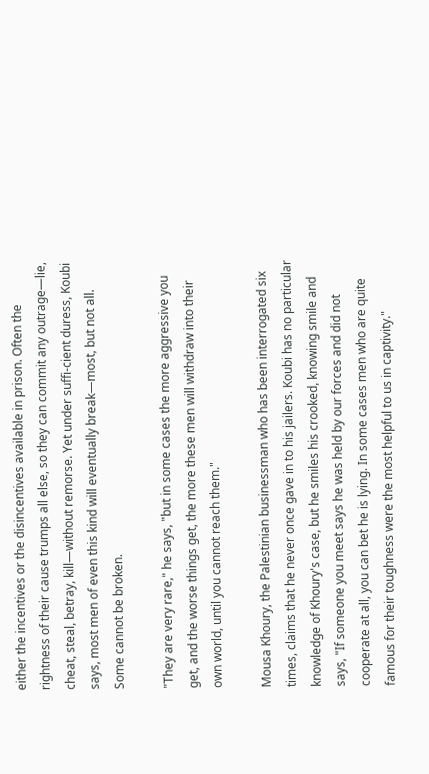either the incentives or the disincentives available in prison. Often the rightness of their cause trumps all else, so they can commit any outrage—lie, cheat, steal, betray, kill—without remorse. Yet under suffi-cient duress, Koubi says, most men of even this kind will eventually break—most, but not all. Some cannot be broken.

"They are very rare," he says, "but in some cases the more aggressive you get, and the worse things get, the more these men will withdraw into their own world, until you cannot reach them."

Mousa Khoury, the Palestinian businessman who has been interrogated six times, claims that he never once gave in to his jailers. Koubi has no particular knowledge of Khoury's case, but he smiles his crooked, knowing smile and says, "If someone you meet says he was held by our forces and did not cooperate at all, you can bet he is lying. In some cases men who are quite famous for their toughness were the most helpful to us in captivity."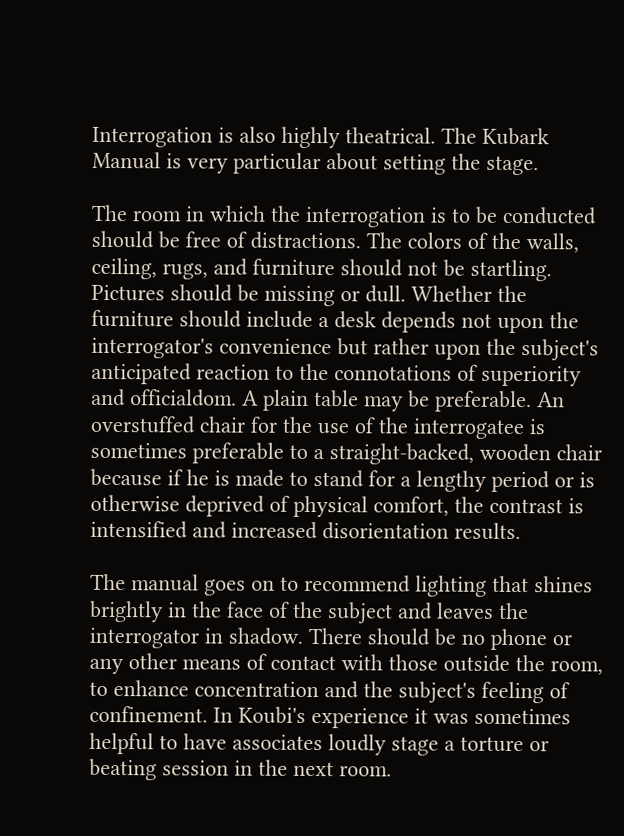Interrogation is also highly theatrical. The Kubark Manual is very particular about setting the stage.

The room in which the interrogation is to be conducted should be free of distractions. The colors of the walls, ceiling, rugs, and furniture should not be startling. Pictures should be missing or dull. Whether the furniture should include a desk depends not upon the interrogator's convenience but rather upon the subject's anticipated reaction to the connotations of superiority and officialdom. A plain table may be preferable. An overstuffed chair for the use of the interrogatee is sometimes preferable to a straight-backed, wooden chair because if he is made to stand for a lengthy period or is otherwise deprived of physical comfort, the contrast is intensified and increased disorientation results.

The manual goes on to recommend lighting that shines brightly in the face of the subject and leaves the interrogator in shadow. There should be no phone or any other means of contact with those outside the room, to enhance concentration and the subject's feeling of confinement. In Koubi's experience it was sometimes helpful to have associates loudly stage a torture or beating session in the next room.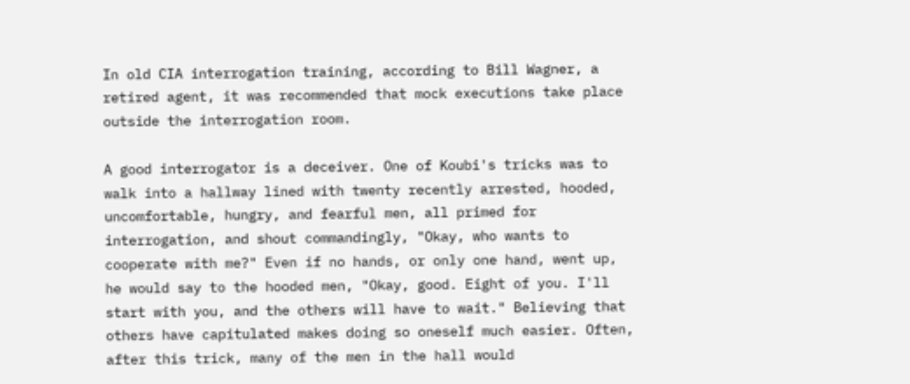In old CIA interrogation training, according to Bill Wagner, a retired agent, it was recommended that mock executions take place outside the interrogation room.

A good interrogator is a deceiver. One of Koubi's tricks was to walk into a hallway lined with twenty recently arrested, hooded, uncomfortable, hungry, and fearful men, all primed for interrogation, and shout commandingly, "Okay, who wants to cooperate with me?" Even if no hands, or only one hand, went up, he would say to the hooded men, "Okay, good. Eight of you. I'll start with you, and the others will have to wait." Believing that others have capitulated makes doing so oneself much easier. Often, after this trick, many of the men in the hall would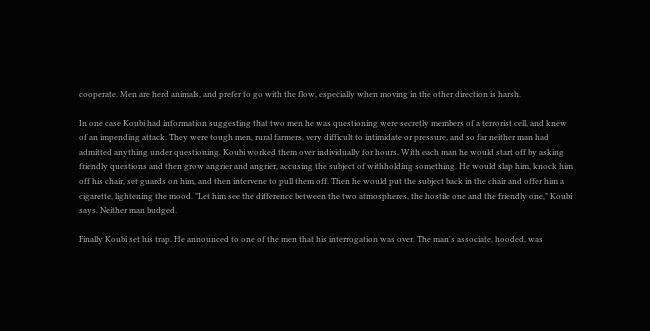cooperate. Men are herd animals, and prefer to go with the flow, especially when moving in the other direction is harsh.

In one case Koubi had information suggesting that two men he was questioning were secretly members of a terrorist cell, and knew of an impending attack. They were tough men, rural farmers, very difficult to intimidate or pressure, and so far neither man had admitted anything under questioning. Koubi worked them over individually for hours. With each man he would start off by asking friendly questions and then grow angrier and angrier, accusing the subject of withholding something. He would slap him, knock him off his chair, set guards on him, and then intervene to pull them off. Then he would put the subject back in the chair and offer him a cigarette, lightening the mood. "Let him see the difference between the two atmospheres, the hostile one and the friendly one," Koubi says. Neither man budged.

Finally Koubi set his trap. He announced to one of the men that his interrogation was over. The man's associate, hooded, was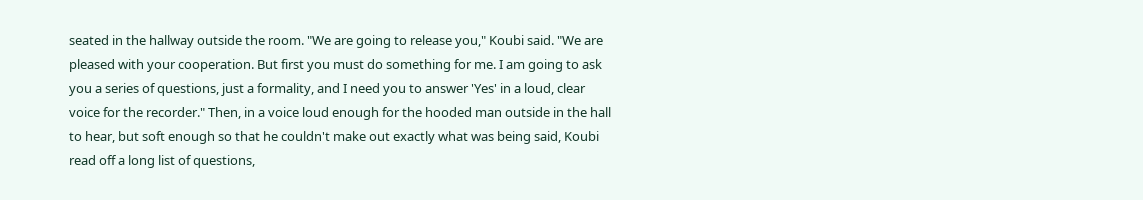seated in the hallway outside the room. "We are going to release you," Koubi said. "We are pleased with your cooperation. But first you must do something for me. I am going to ask you a series of questions, just a formality, and I need you to answer 'Yes' in a loud, clear voice for the recorder." Then, in a voice loud enough for the hooded man outside in the hall to hear, but soft enough so that he couldn't make out exactly what was being said, Koubi read off a long list of questions,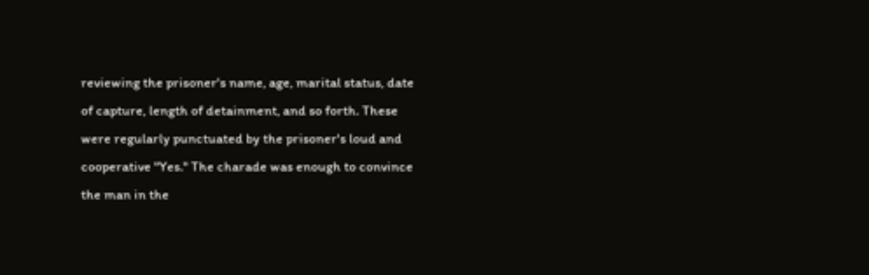reviewing the prisoner's name, age, marital status, date of capture, length of detainment, and so forth. These were regularly punctuated by the prisoner's loud and cooperative "Yes." The charade was enough to convince the man in the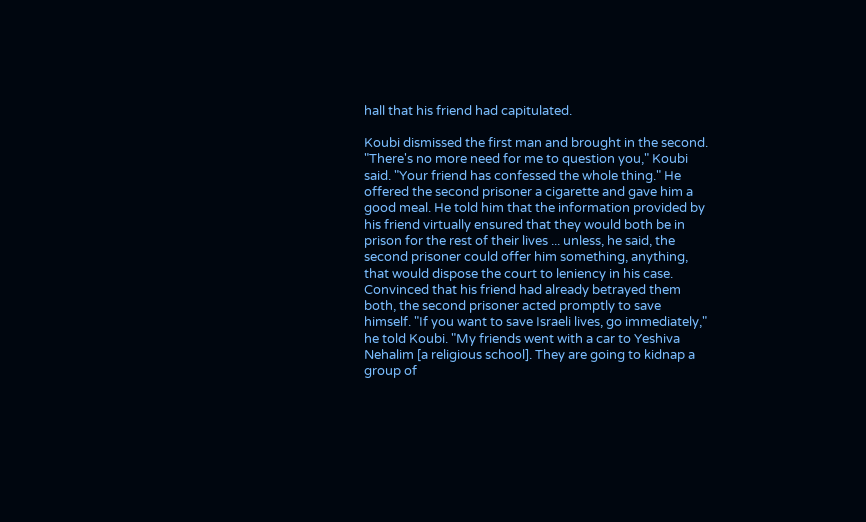hall that his friend had capitulated.

Koubi dismissed the first man and brought in the second. "There's no more need for me to question you," Koubi said. "Your friend has confessed the whole thing." He offered the second prisoner a cigarette and gave him a good meal. He told him that the information provided by his friend virtually ensured that they would both be in prison for the rest of their lives ... unless, he said, the second prisoner could offer him something, anything, that would dispose the court to leniency in his case. Convinced that his friend had already betrayed them both, the second prisoner acted promptly to save himself. "If you want to save Israeli lives, go immediately," he told Koubi. "My friends went with a car to Yeshiva Nehalim [a religious school]. They are going to kidnap a group of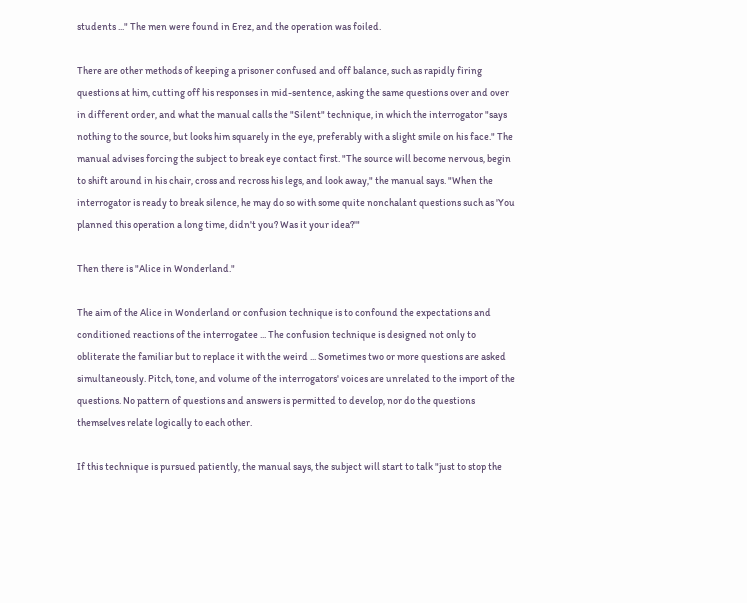students ..." The men were found in Erez, and the operation was foiled.

There are other methods of keeping a prisoner confused and off balance, such as rapidly firing questions at him, cutting off his responses in mid-sentence, asking the same questions over and over in different order, and what the manual calls the "Silent" technique, in which the interrogator "says nothing to the source, but looks him squarely in the eye, preferably with a slight smile on his face." The manual advises forcing the subject to break eye contact first. "The source will become nervous, begin to shift around in his chair, cross and recross his legs, and look away," the manual says. "When the interrogator is ready to break silence, he may do so with some quite nonchalant questions such as 'You planned this operation a long time, didn't you? Was it your idea?'"

Then there is "Alice in Wonderland."

The aim of the Alice in Wonderland or confusion technique is to confound the expectations and conditioned reactions of the interrogatee ... The confusion technique is designed not only to obliterate the familiar but to replace it with the weird ... Sometimes two or more questions are asked simultaneously. Pitch, tone, and volume of the interrogators' voices are unrelated to the import of the questions. No pattern of questions and answers is permitted to develop, nor do the questions themselves relate logically to each other.

If this technique is pursued patiently, the manual says, the subject will start to talk "just to stop the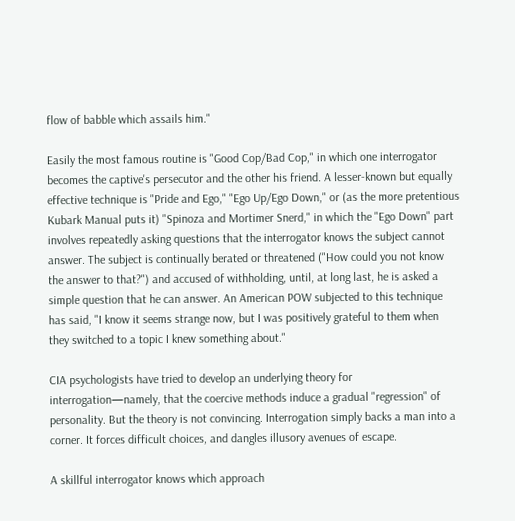flow of babble which assails him."

Easily the most famous routine is "Good Cop/Bad Cop," in which one interrogator becomes the captive's persecutor and the other his friend. A lesser-known but equally effective technique is "Pride and Ego," "Ego Up/Ego Down," or (as the more pretentious Kubark Manual puts it) "Spinoza and Mortimer Snerd," in which the "Ego Down" part involves repeatedly asking questions that the interrogator knows the subject cannot answer. The subject is continually berated or threatened ("How could you not know the answer to that?") and accused of withholding, until, at long last, he is asked a simple question that he can answer. An American POW subjected to this technique has said, "I know it seems strange now, but I was positively grateful to them when they switched to a topic I knew something about."

CIA psychologists have tried to develop an underlying theory for interrogation—namely, that the coercive methods induce a gradual "regression" of personality. But the theory is not convincing. Interrogation simply backs a man into a corner. It forces difficult choices, and dangles illusory avenues of escape.

A skillful interrogator knows which approach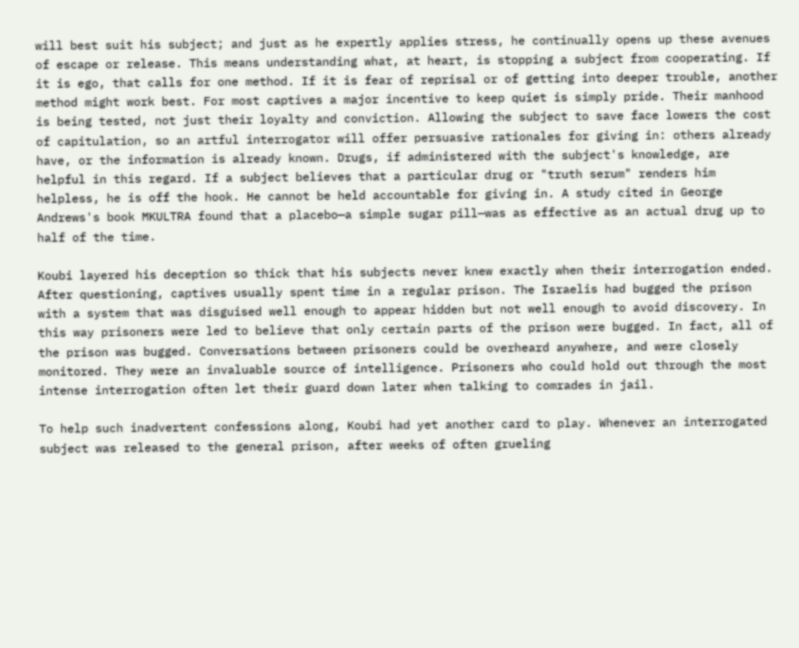will best suit his subject; and just as he expertly applies stress, he continually opens up these avenues of escape or release. This means understanding what, at heart, is stopping a subject from cooperating. If it is ego, that calls for one method. If it is fear of reprisal or of getting into deeper trouble, another method might work best. For most captives a major incentive to keep quiet is simply pride. Their manhood is being tested, not just their loyalty and conviction. Allowing the subject to save face lowers the cost of capitulation, so an artful interrogator will offer persuasive rationales for giving in: others already have, or the information is already known. Drugs, if administered with the subject's knowledge, are helpful in this regard. If a subject believes that a particular drug or "truth serum" renders him helpless, he is off the hook. He cannot be held accountable for giving in. A study cited in George Andrews's book MKULTRA found that a placebo—a simple sugar pill—was as effective as an actual drug up to half of the time.

Koubi layered his deception so thick that his subjects never knew exactly when their interrogation ended. After questioning, captives usually spent time in a regular prison. The Israelis had bugged the prison with a system that was disguised well enough to appear hidden but not well enough to avoid discovery. In this way prisoners were led to believe that only certain parts of the prison were bugged. In fact, all of the prison was bugged. Conversations between prisoners could be overheard anywhere, and were closely monitored. They were an invaluable source of intelligence. Prisoners who could hold out through the most intense interrogation often let their guard down later when talking to comrades in jail.

To help such inadvertent confessions along, Koubi had yet another card to play. Whenever an interrogated subject was released to the general prison, after weeks of often grueling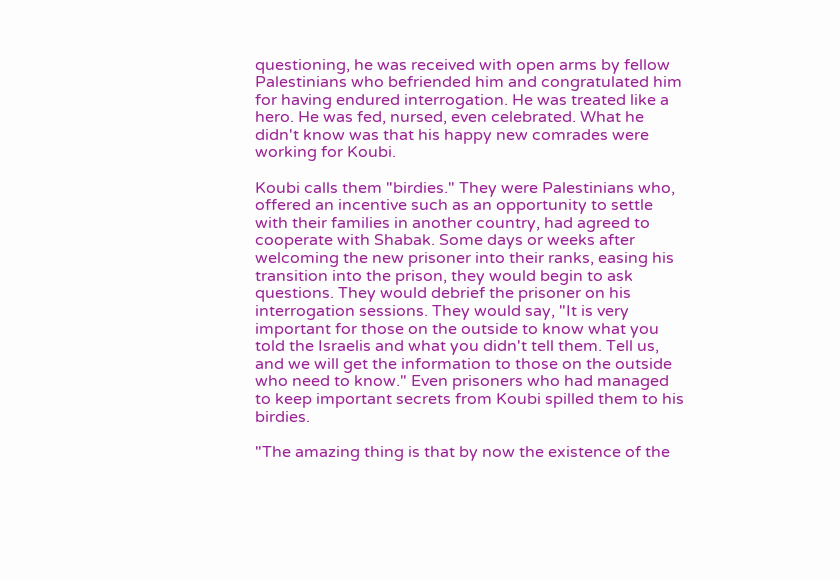questioning, he was received with open arms by fellow Palestinians who befriended him and congratulated him for having endured interrogation. He was treated like a hero. He was fed, nursed, even celebrated. What he didn't know was that his happy new comrades were working for Koubi.

Koubi calls them "birdies." They were Palestinians who, offered an incentive such as an opportunity to settle with their families in another country, had agreed to cooperate with Shabak. Some days or weeks after welcoming the new prisoner into their ranks, easing his transition into the prison, they would begin to ask questions. They would debrief the prisoner on his interrogation sessions. They would say, "It is very important for those on the outside to know what you told the Israelis and what you didn't tell them. Tell us, and we will get the information to those on the outside who need to know." Even prisoners who had managed to keep important secrets from Koubi spilled them to his birdies.

"The amazing thing is that by now the existence of the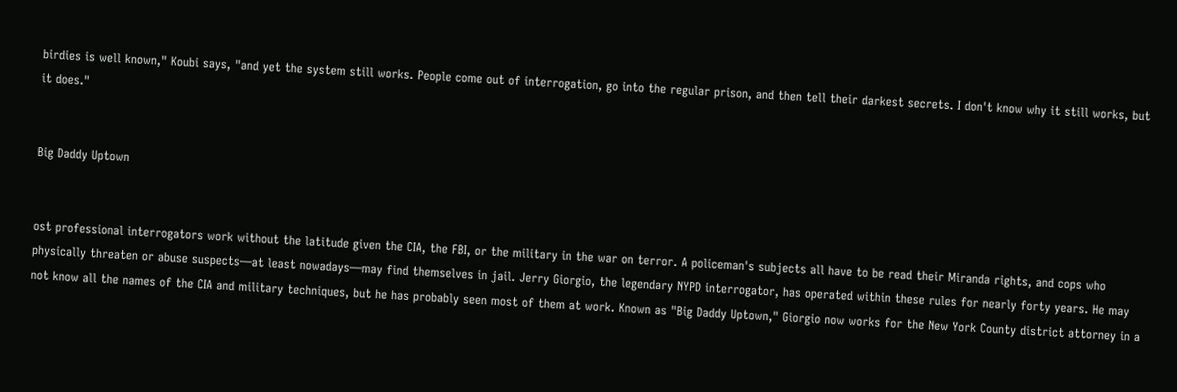birdies is well known," Koubi says, "and yet the system still works. People come out of interrogation, go into the regular prison, and then tell their darkest secrets. I don't know why it still works, but it does."


Big Daddy Uptown


ost professional interrogators work without the latitude given the CIA, the FBI, or the military in the war on terror. A policeman's subjects all have to be read their Miranda rights, and cops who physically threaten or abuse suspects—at least nowadays—may find themselves in jail. Jerry Giorgio, the legendary NYPD interrogator, has operated within these rules for nearly forty years. He may not know all the names of the CIA and military techniques, but he has probably seen most of them at work. Known as "Big Daddy Uptown," Giorgio now works for the New York County district attorney in a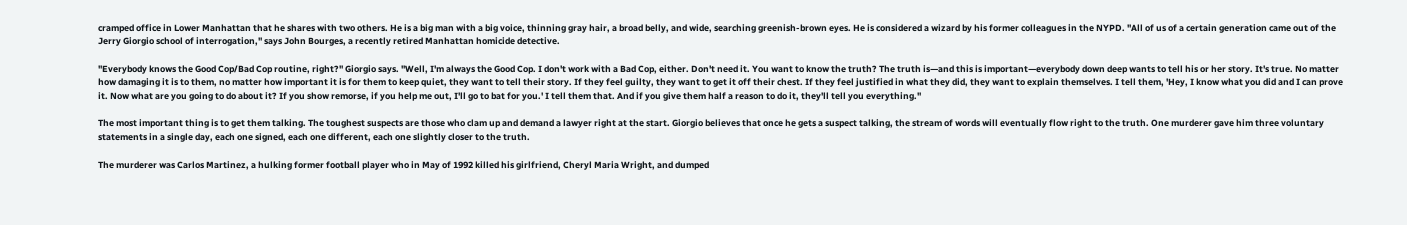cramped office in Lower Manhattan that he shares with two others. He is a big man with a big voice, thinning gray hair, a broad belly, and wide, searching greenish-brown eyes. He is considered a wizard by his former colleagues in the NYPD. "All of us of a certain generation came out of the Jerry Giorgio school of interrogation," says John Bourges, a recently retired Manhattan homicide detective.

"Everybody knows the Good Cop/Bad Cop routine, right?" Giorgio says. "Well, I'm always the Good Cop. I don't work with a Bad Cop, either. Don't need it. You want to know the truth? The truth is—and this is important—everybody down deep wants to tell his or her story. It's true. No matter how damaging it is to them, no matter how important it is for them to keep quiet, they want to tell their story. If they feel guilty, they want to get it off their chest. If they feel justified in what they did, they want to explain themselves. I tell them, 'Hey, I know what you did and I can prove it. Now what are you going to do about it? If you show remorse, if you help me out, I'll go to bat for you.' I tell them that. And if you give them half a reason to do it, they'll tell you everything."

The most important thing is to get them talking. The toughest suspects are those who clam up and demand a lawyer right at the start. Giorgio believes that once he gets a suspect talking, the stream of words will eventually flow right to the truth. One murderer gave him three voluntary statements in a single day, each one signed, each one different, each one slightly closer to the truth.

The murderer was Carlos Martinez, a hulking former football player who in May of 1992 killed his girlfriend, Cheryl Maria Wright, and dumped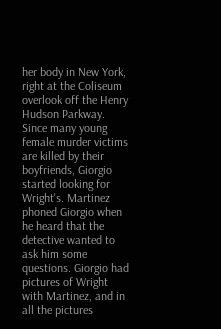her body in New York, right at the Coliseum overlook off the Henry Hudson Parkway. Since many young female murder victims are killed by their boyfriends, Giorgio started looking for Wright's. Martinez phoned Giorgio when he heard that the detective wanted to ask him some questions. Giorgio had pictures of Wright with Martinez, and in all the pictures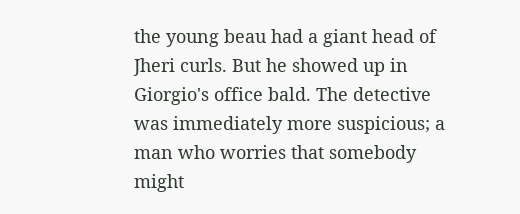the young beau had a giant head of Jheri curls. But he showed up in Giorgio's office bald. The detective was immediately more suspicious; a man who worries that somebody might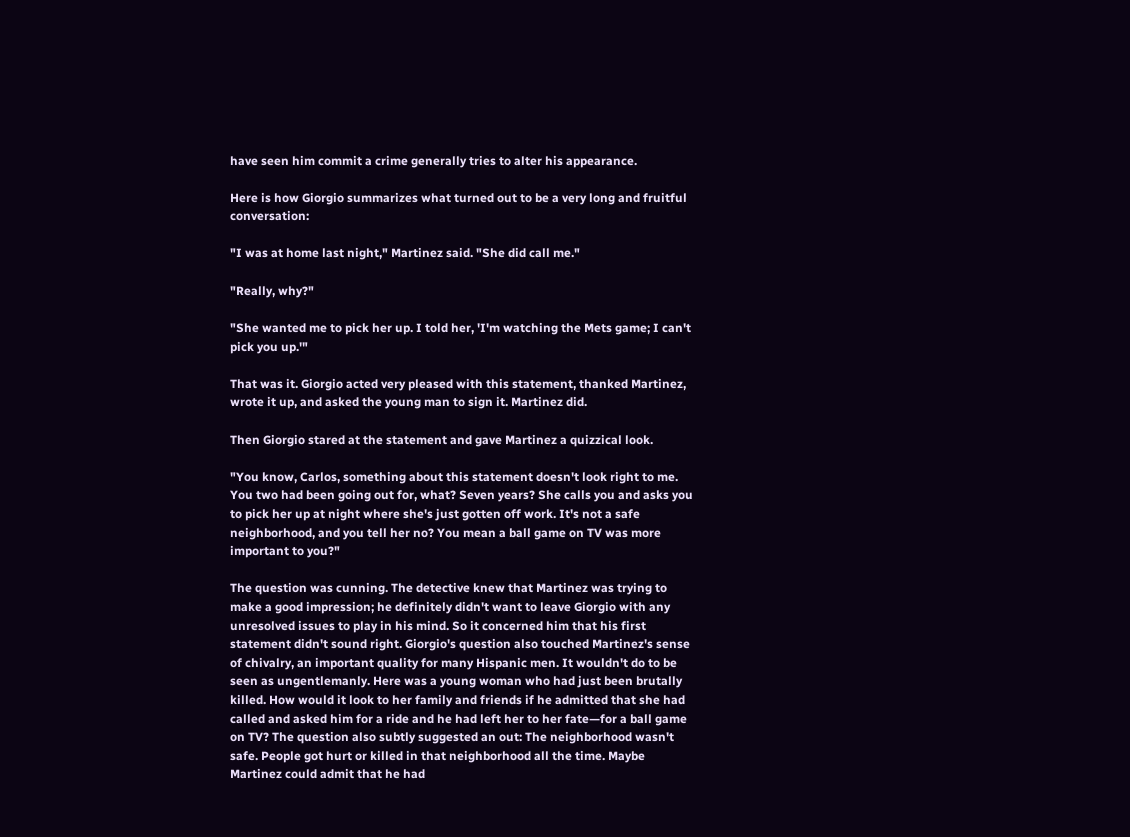have seen him commit a crime generally tries to alter his appearance.

Here is how Giorgio summarizes what turned out to be a very long and fruitful conversation:

"I was at home last night," Martinez said. "She did call me."

"Really, why?"

"She wanted me to pick her up. I told her, 'I'm watching the Mets game; I can't pick you up.'"

That was it. Giorgio acted very pleased with this statement, thanked Martinez, wrote it up, and asked the young man to sign it. Martinez did.

Then Giorgio stared at the statement and gave Martinez a quizzical look.

"You know, Carlos, something about this statement doesn't look right to me. You two had been going out for, what? Seven years? She calls you and asks you to pick her up at night where she's just gotten off work. It's not a safe neighborhood, and you tell her no? You mean a ball game on TV was more important to you?"

The question was cunning. The detective knew that Martinez was trying to make a good impression; he definitely didn't want to leave Giorgio with any unresolved issues to play in his mind. So it concerned him that his first statement didn't sound right. Giorgio's question also touched Martinez's sense of chivalry, an important quality for many Hispanic men. It wouldn't do to be seen as ungentlemanly. Here was a young woman who had just been brutally killed. How would it look to her family and friends if he admitted that she had called and asked him for a ride and he had left her to her fate—for a ball game on TV? The question also subtly suggested an out: The neighborhood wasn't safe. People got hurt or killed in that neighborhood all the time. Maybe Martinez could admit that he had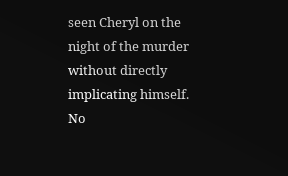seen Cheryl on the night of the murder without directly implicating himself. No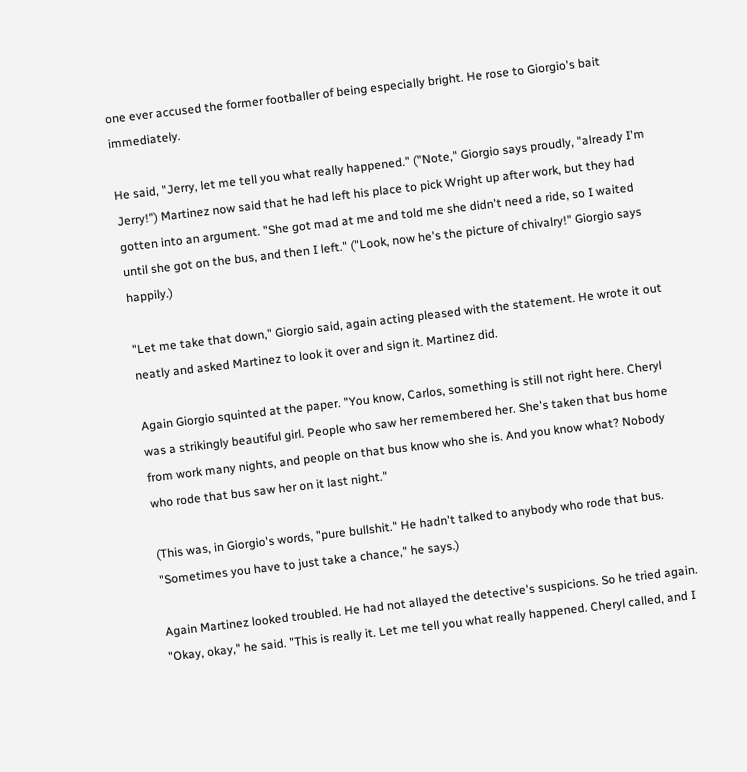one ever accused the former footballer of being especially bright. He rose to Giorgio's bait immediately.

He said, "Jerry, let me tell you what really happened." ("Note," Giorgio says proudly, "already I'm Jerry!") Martinez now said that he had left his place to pick Wright up after work, but they had gotten into an argument. "She got mad at me and told me she didn't need a ride, so I waited until she got on the bus, and then I left." ("Look, now he's the picture of chivalry!" Giorgio says happily.)

"Let me take that down," Giorgio said, again acting pleased with the statement. He wrote it out neatly and asked Martinez to look it over and sign it. Martinez did.

Again Giorgio squinted at the paper. "You know, Carlos, something is still not right here. Cheryl was a strikingly beautiful girl. People who saw her remembered her. She's taken that bus home from work many nights, and people on that bus know who she is. And you know what? Nobody who rode that bus saw her on it last night."

(This was, in Giorgio's words, "pure bullshit." He hadn't talked to anybody who rode that bus. "Sometimes you have to just take a chance," he says.)

Again Martinez looked troubled. He had not allayed the detective's suspicions. So he tried again. "Okay, okay," he said. "This is really it. Let me tell you what really happened. Cheryl called, and I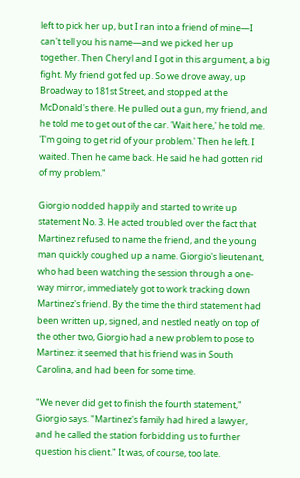left to pick her up, but I ran into a friend of mine—I can't tell you his name—and we picked her up together. Then Cheryl and I got in this argument, a big fight. My friend got fed up. So we drove away, up Broadway to 181st Street, and stopped at the McDonald's there. He pulled out a gun, my friend, and he told me to get out of the car. 'Wait here,' he told me. 'I'm going to get rid of your problem.' Then he left. I waited. Then he came back. He said he had gotten rid of my problem."

Giorgio nodded happily and started to write up statement No. 3. He acted troubled over the fact that Martinez refused to name the friend, and the young man quickly coughed up a name. Giorgio's lieutenant, who had been watching the session through a one-way mirror, immediately got to work tracking down Martinez's friend. By the time the third statement had been written up, signed, and nestled neatly on top of the other two, Giorgio had a new problem to pose to Martinez: it seemed that his friend was in South Carolina, and had been for some time.

"We never did get to finish the fourth statement," Giorgio says. "Martinez's family had hired a lawyer, and he called the station forbidding us to further question his client." It was, of course, too late.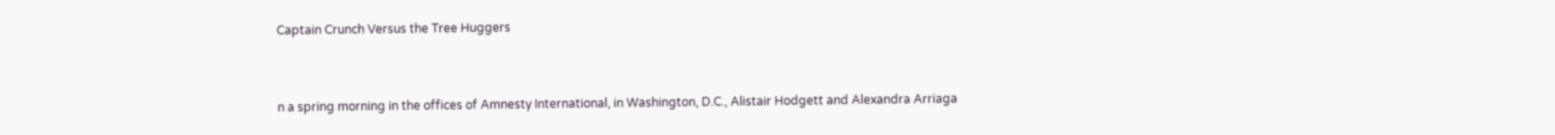Captain Crunch Versus the Tree Huggers


n a spring morning in the offices of Amnesty International, in Washington, D.C., Alistair Hodgett and Alexandra Arriaga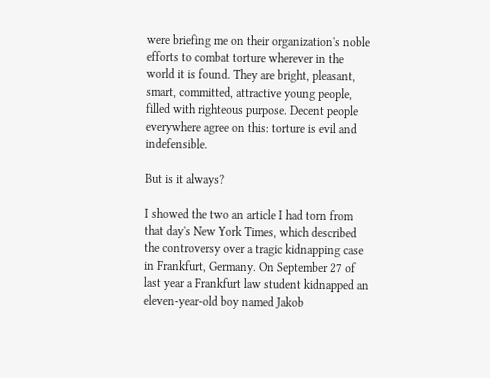were briefing me on their organization's noble efforts to combat torture wherever in the world it is found. They are bright, pleasant, smart, committed, attractive young people, filled with righteous purpose. Decent people everywhere agree on this: torture is evil and indefensible.

But is it always?

I showed the two an article I had torn from that day's New York Times, which described the controversy over a tragic kidnapping case in Frankfurt, Germany. On September 27 of last year a Frankfurt law student kidnapped an eleven-year-old boy named Jakob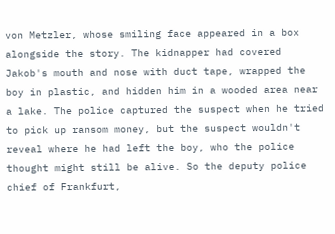von Metzler, whose smiling face appeared in a box alongside the story. The kidnapper had covered Jakob's mouth and nose with duct tape, wrapped the boy in plastic, and hidden him in a wooded area near a lake. The police captured the suspect when he tried to pick up ransom money, but the suspect wouldn't reveal where he had left the boy, who the police thought might still be alive. So the deputy police chief of Frankfurt,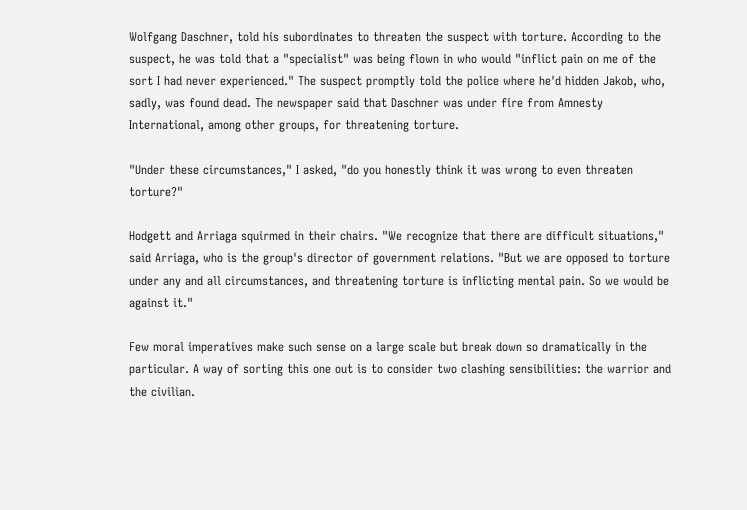Wolfgang Daschner, told his subordinates to threaten the suspect with torture. According to the suspect, he was told that a "specialist" was being flown in who would "inflict pain on me of the sort I had never experienced." The suspect promptly told the police where he'd hidden Jakob, who, sadly, was found dead. The newspaper said that Daschner was under fire from Amnesty International, among other groups, for threatening torture.

"Under these circumstances," I asked, "do you honestly think it was wrong to even threaten torture?"

Hodgett and Arriaga squirmed in their chairs. "We recognize that there are difficult situations," said Arriaga, who is the group's director of government relations. "But we are opposed to torture under any and all circumstances, and threatening torture is inflicting mental pain. So we would be against it."

Few moral imperatives make such sense on a large scale but break down so dramatically in the particular. A way of sorting this one out is to consider two clashing sensibilities: the warrior and the civilian.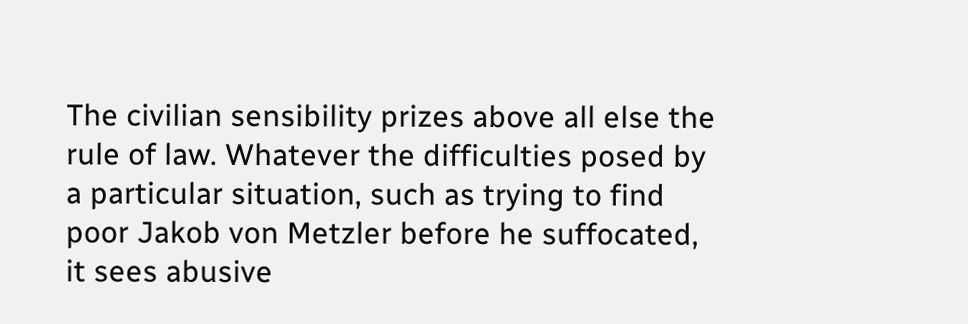The civilian sensibility prizes above all else the rule of law. Whatever the difficulties posed by a particular situation, such as trying to find poor Jakob von Metzler before he suffocated, it sees abusive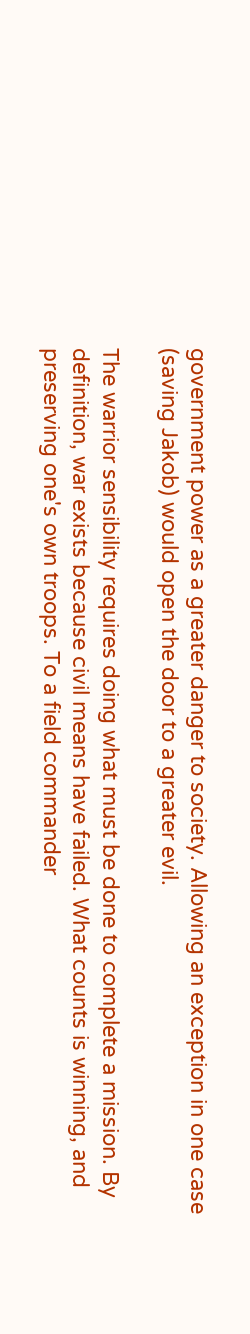government power as a greater danger to society. Allowing an exception in one case (saving Jakob) would open the door to a greater evil.

The warrior sensibility requires doing what must be done to complete a mission. By definition, war exists because civil means have failed. What counts is winning, and preserving one's own troops. To a field commander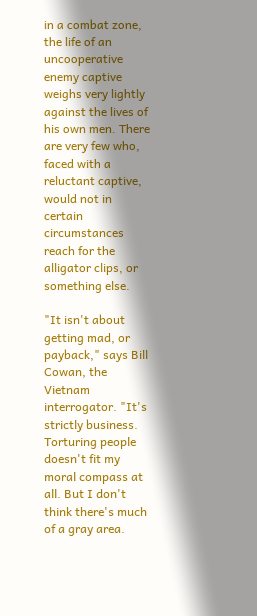in a combat zone, the life of an uncooperative enemy captive weighs very lightly against the lives of his own men. There are very few who, faced with a reluctant captive, would not in certain circumstances reach for the alligator clips, or something else.

"It isn't about getting mad, or payback," says Bill Cowan, the Vietnam interrogator. "It's strictly business. Torturing people doesn't fit my moral compass at all. But I don't think there's much of a gray area.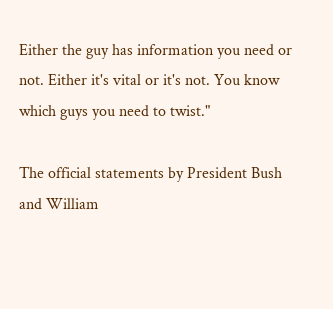Either the guy has information you need or not. Either it's vital or it's not. You know which guys you need to twist."

The official statements by President Bush and William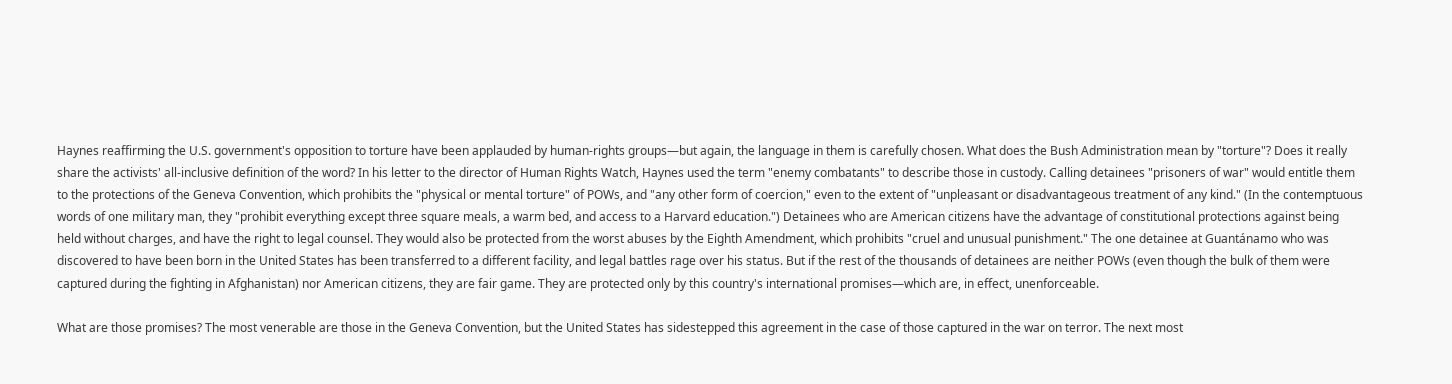Haynes reaffirming the U.S. government's opposition to torture have been applauded by human-rights groups—but again, the language in them is carefully chosen. What does the Bush Administration mean by "torture"? Does it really share the activists' all-inclusive definition of the word? In his letter to the director of Human Rights Watch, Haynes used the term "enemy combatants" to describe those in custody. Calling detainees "prisoners of war" would entitle them to the protections of the Geneva Convention, which prohibits the "physical or mental torture" of POWs, and "any other form of coercion," even to the extent of "unpleasant or disadvantageous treatment of any kind." (In the contemptuous words of one military man, they "prohibit everything except three square meals, a warm bed, and access to a Harvard education.") Detainees who are American citizens have the advantage of constitutional protections against being held without charges, and have the right to legal counsel. They would also be protected from the worst abuses by the Eighth Amendment, which prohibits "cruel and unusual punishment." The one detainee at Guantánamo who was discovered to have been born in the United States has been transferred to a different facility, and legal battles rage over his status. But if the rest of the thousands of detainees are neither POWs (even though the bulk of them were captured during the fighting in Afghanistan) nor American citizens, they are fair game. They are protected only by this country's international promises—which are, in effect, unenforceable.

What are those promises? The most venerable are those in the Geneva Convention, but the United States has sidestepped this agreement in the case of those captured in the war on terror. The next most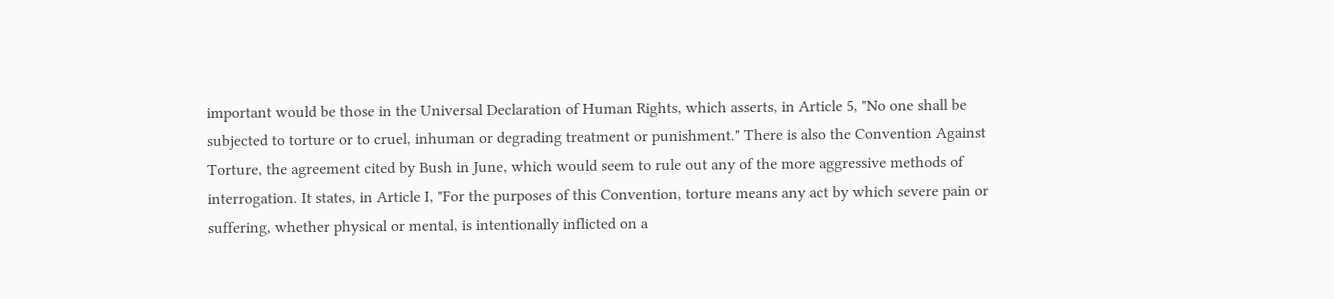important would be those in the Universal Declaration of Human Rights, which asserts, in Article 5, "No one shall be subjected to torture or to cruel, inhuman or degrading treatment or punishment." There is also the Convention Against Torture, the agreement cited by Bush in June, which would seem to rule out any of the more aggressive methods of interrogation. It states, in Article I, "For the purposes of this Convention, torture means any act by which severe pain or suffering, whether physical or mental, is intentionally inflicted on a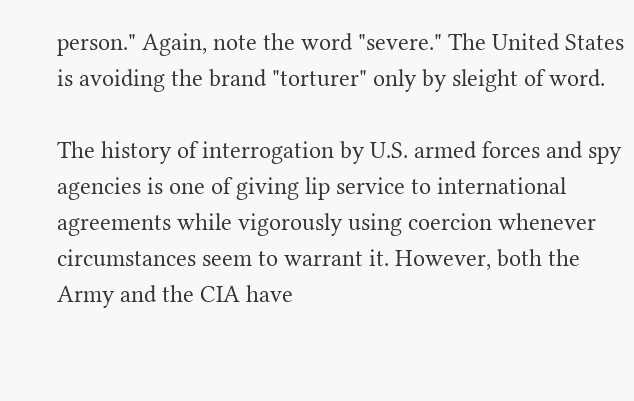person." Again, note the word "severe." The United States is avoiding the brand "torturer" only by sleight of word.

The history of interrogation by U.S. armed forces and spy agencies is one of giving lip service to international agreements while vigorously using coercion whenever circumstances seem to warrant it. However, both the Army and the CIA have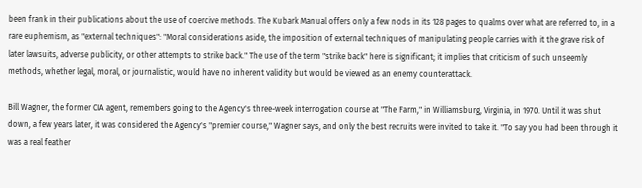been frank in their publications about the use of coercive methods. The Kubark Manual offers only a few nods in its 128 pages to qualms over what are referred to, in a rare euphemism, as "external techniques": "Moral considerations aside, the imposition of external techniques of manipulating people carries with it the grave risk of later lawsuits, adverse publicity, or other attempts to strike back." The use of the term "strike back" here is significant; it implies that criticism of such unseemly methods, whether legal, moral, or journalistic, would have no inherent validity but would be viewed as an enemy counterattack.

Bill Wagner, the former CIA agent, remembers going to the Agency's three-week interrogation course at "The Farm," in Williamsburg, Virginia, in 1970. Until it was shut down, a few years later, it was considered the Agency's "premier course," Wagner says, and only the best recruits were invited to take it. "To say you had been through it was a real feather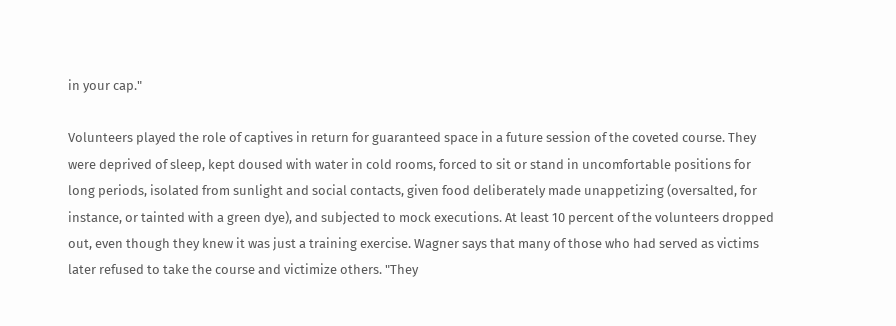in your cap."

Volunteers played the role of captives in return for guaranteed space in a future session of the coveted course. They were deprived of sleep, kept doused with water in cold rooms, forced to sit or stand in uncomfortable positions for long periods, isolated from sunlight and social contacts, given food deliberately made unappetizing (oversalted, for instance, or tainted with a green dye), and subjected to mock executions. At least 10 percent of the volunteers dropped out, even though they knew it was just a training exercise. Wagner says that many of those who had served as victims later refused to take the course and victimize others. "They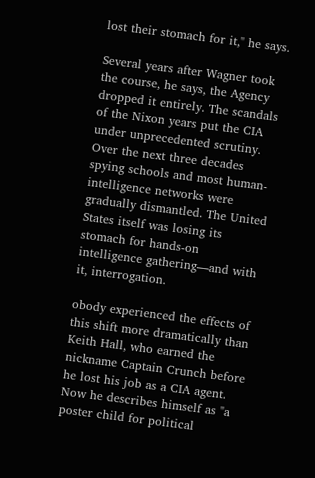lost their stomach for it," he says.

Several years after Wagner took the course, he says, the Agency dropped it entirely. The scandals of the Nixon years put the CIA under unprecedented scrutiny. Over the next three decades spying schools and most human-intelligence networks were gradually dismantled. The United States itself was losing its stomach for hands-on intelligence gathering—and with it, interrogation.

obody experienced the effects of this shift more dramatically than Keith Hall, who earned the nickname Captain Crunch before he lost his job as a CIA agent. Now he describes himself as "a poster child for political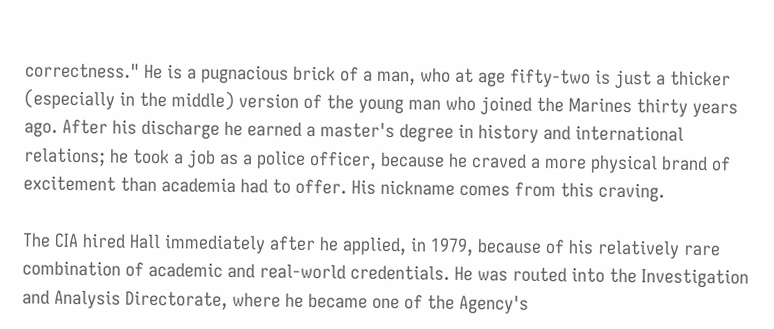correctness." He is a pugnacious brick of a man, who at age fifty-two is just a thicker (especially in the middle) version of the young man who joined the Marines thirty years ago. After his discharge he earned a master's degree in history and international relations; he took a job as a police officer, because he craved a more physical brand of excitement than academia had to offer. His nickname comes from this craving.

The CIA hired Hall immediately after he applied, in 1979, because of his relatively rare combination of academic and real-world credentials. He was routed into the Investigation and Analysis Directorate, where he became one of the Agency's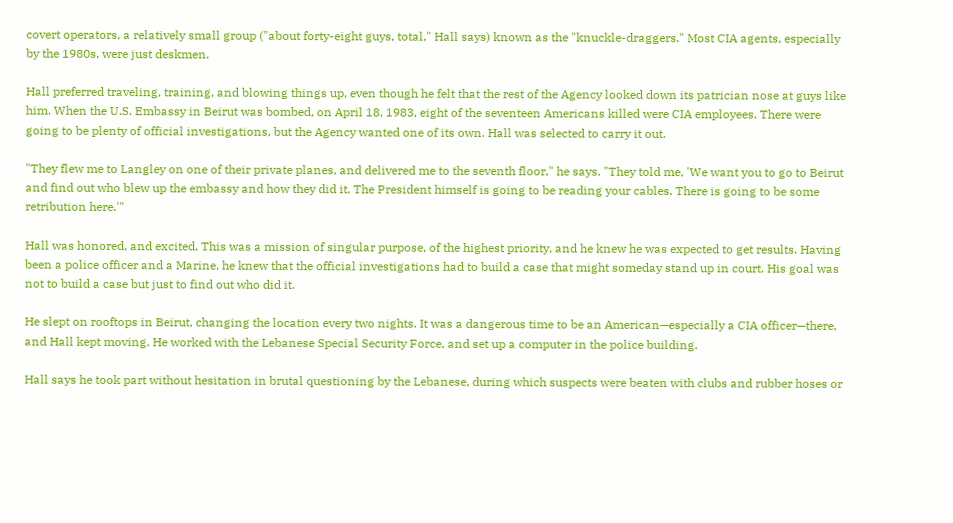covert operators, a relatively small group ("about forty-eight guys, total," Hall says) known as the "knuckle-draggers." Most CIA agents, especially by the 1980s, were just deskmen.

Hall preferred traveling, training, and blowing things up, even though he felt that the rest of the Agency looked down its patrician nose at guys like him. When the U.S. Embassy in Beirut was bombed, on April 18, 1983, eight of the seventeen Americans killed were CIA employees. There were going to be plenty of official investigations, but the Agency wanted one of its own. Hall was selected to carry it out.

"They flew me to Langley on one of their private planes, and delivered me to the seventh floor," he says. "They told me, 'We want you to go to Beirut and find out who blew up the embassy and how they did it. The President himself is going to be reading your cables. There is going to be some retribution here.'"

Hall was honored, and excited. This was a mission of singular purpose, of the highest priority, and he knew he was expected to get results. Having been a police officer and a Marine, he knew that the official investigations had to build a case that might someday stand up in court. His goal was not to build a case but just to find out who did it.

He slept on rooftops in Beirut, changing the location every two nights. It was a dangerous time to be an American—especially a CIA officer—there, and Hall kept moving. He worked with the Lebanese Special Security Force, and set up a computer in the police building.

Hall says he took part without hesitation in brutal questioning by the Lebanese, during which suspects were beaten with clubs and rubber hoses or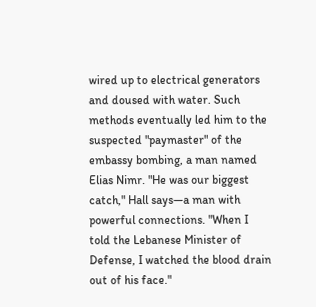wired up to electrical generators and doused with water. Such methods eventually led him to the suspected "paymaster" of the embassy bombing, a man named Elias Nimr. "He was our biggest catch," Hall says—a man with powerful connections. "When I told the Lebanese Minister of Defense, I watched the blood drain out of his face."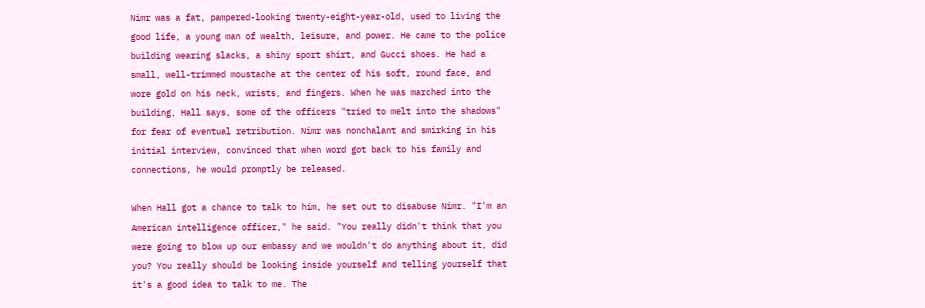Nimr was a fat, pampered-looking twenty-eight-year-old, used to living the good life, a young man of wealth, leisure, and power. He came to the police building wearing slacks, a shiny sport shirt, and Gucci shoes. He had a small, well-trimmed moustache at the center of his soft, round face, and wore gold on his neck, wrists, and fingers. When he was marched into the building, Hall says, some of the officers "tried to melt into the shadows" for fear of eventual retribution. Nimr was nonchalant and smirking in his initial interview, convinced that when word got back to his family and connections, he would promptly be released.

When Hall got a chance to talk to him, he set out to disabuse Nimr. "I'm an American intelligence officer," he said. "You really didn't think that you were going to blow up our embassy and we wouldn't do anything about it, did you? You really should be looking inside yourself and telling yourself that it's a good idea to talk to me. The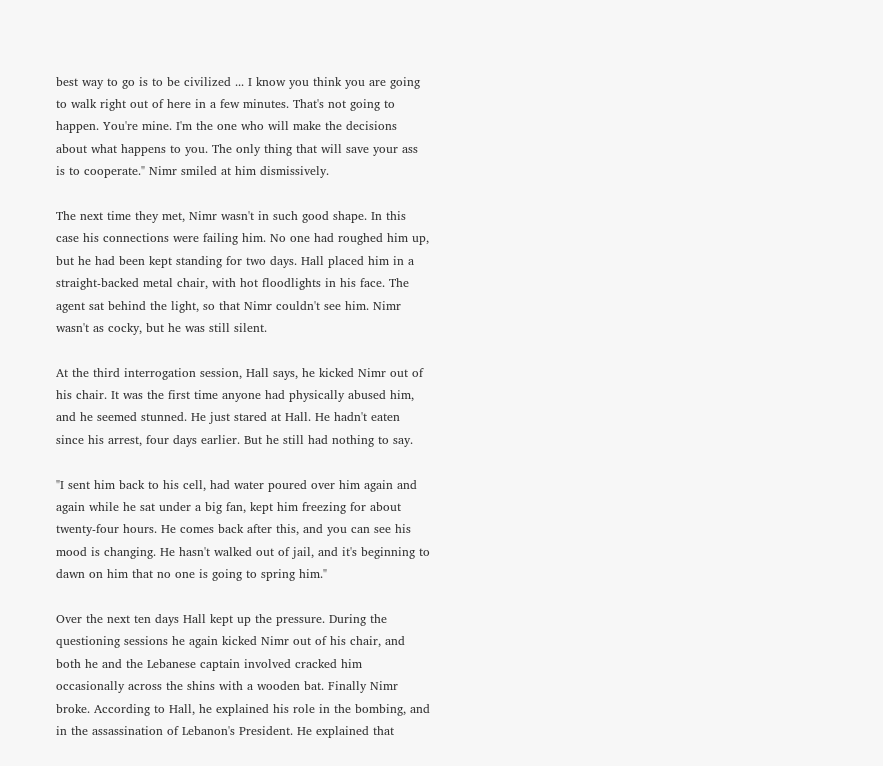best way to go is to be civilized ... I know you think you are going to walk right out of here in a few minutes. That's not going to happen. You're mine. I'm the one who will make the decisions about what happens to you. The only thing that will save your ass is to cooperate." Nimr smiled at him dismissively.

The next time they met, Nimr wasn't in such good shape. In this case his connections were failing him. No one had roughed him up, but he had been kept standing for two days. Hall placed him in a straight-backed metal chair, with hot floodlights in his face. The agent sat behind the light, so that Nimr couldn't see him. Nimr wasn't as cocky, but he was still silent.

At the third interrogation session, Hall says, he kicked Nimr out of his chair. It was the first time anyone had physically abused him, and he seemed stunned. He just stared at Hall. He hadn't eaten since his arrest, four days earlier. But he still had nothing to say.

"I sent him back to his cell, had water poured over him again and again while he sat under a big fan, kept him freezing for about twenty-four hours. He comes back after this, and you can see his mood is changing. He hasn't walked out of jail, and it's beginning to dawn on him that no one is going to spring him."

Over the next ten days Hall kept up the pressure. During the questioning sessions he again kicked Nimr out of his chair, and both he and the Lebanese captain involved cracked him occasionally across the shins with a wooden bat. Finally Nimr broke. According to Hall, he explained his role in the bombing, and in the assassination of Lebanon's President. He explained that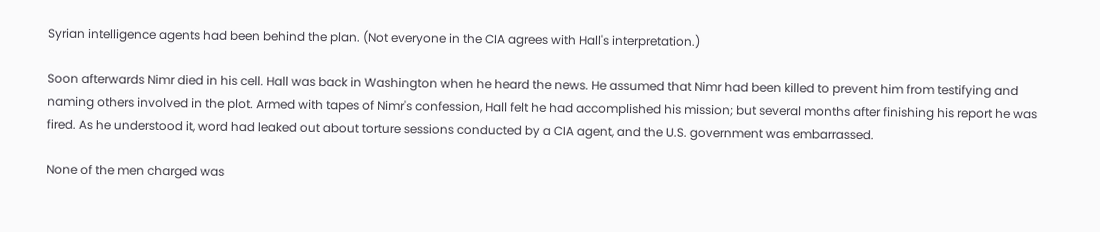Syrian intelligence agents had been behind the plan. (Not everyone in the CIA agrees with Hall's interpretation.)

Soon afterwards Nimr died in his cell. Hall was back in Washington when he heard the news. He assumed that Nimr had been killed to prevent him from testifying and naming others involved in the plot. Armed with tapes of Nimr's confession, Hall felt he had accomplished his mission; but several months after finishing his report he was fired. As he understood it, word had leaked out about torture sessions conducted by a CIA agent, and the U.S. government was embarrassed.

None of the men charged was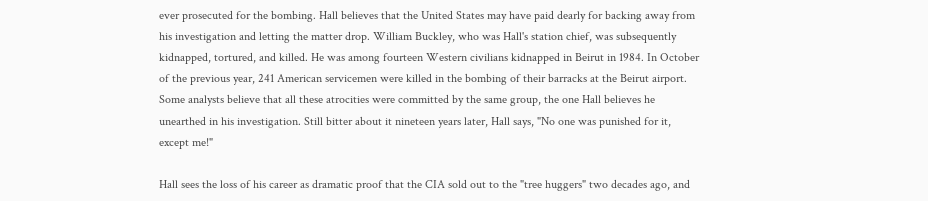ever prosecuted for the bombing. Hall believes that the United States may have paid dearly for backing away from his investigation and letting the matter drop. William Buckley, who was Hall's station chief, was subsequently kidnapped, tortured, and killed. He was among fourteen Western civilians kidnapped in Beirut in 1984. In October of the previous year, 241 American servicemen were killed in the bombing of their barracks at the Beirut airport. Some analysts believe that all these atrocities were committed by the same group, the one Hall believes he unearthed in his investigation. Still bitter about it nineteen years later, Hall says, "No one was punished for it, except me!"

Hall sees the loss of his career as dramatic proof that the CIA sold out to the "tree huggers" two decades ago, and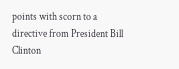points with scorn to a directive from President Bill Clinton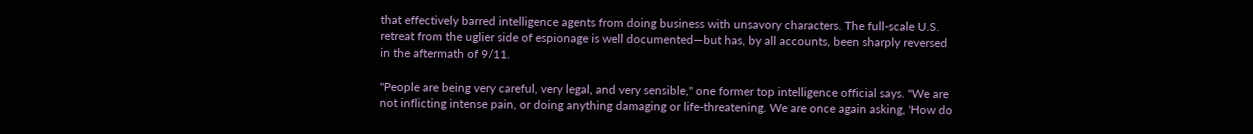that effectively barred intelligence agents from doing business with unsavory characters. The full-scale U.S. retreat from the uglier side of espionage is well documented—but has, by all accounts, been sharply reversed in the aftermath of 9/11.

"People are being very careful, very legal, and very sensible," one former top intelligence official says. "We are not inflicting intense pain, or doing anything damaging or life-threatening. We are once again asking, 'How do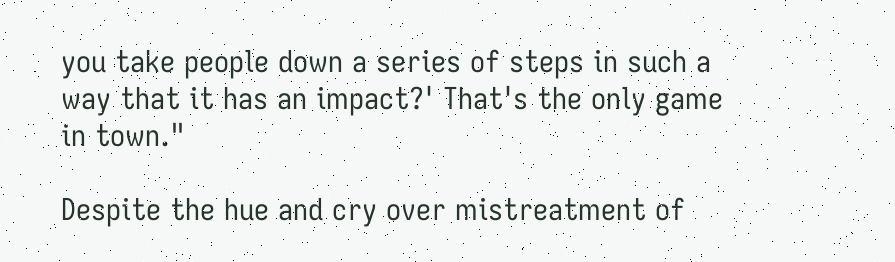you take people down a series of steps in such a way that it has an impact?' That's the only game in town."

Despite the hue and cry over mistreatment of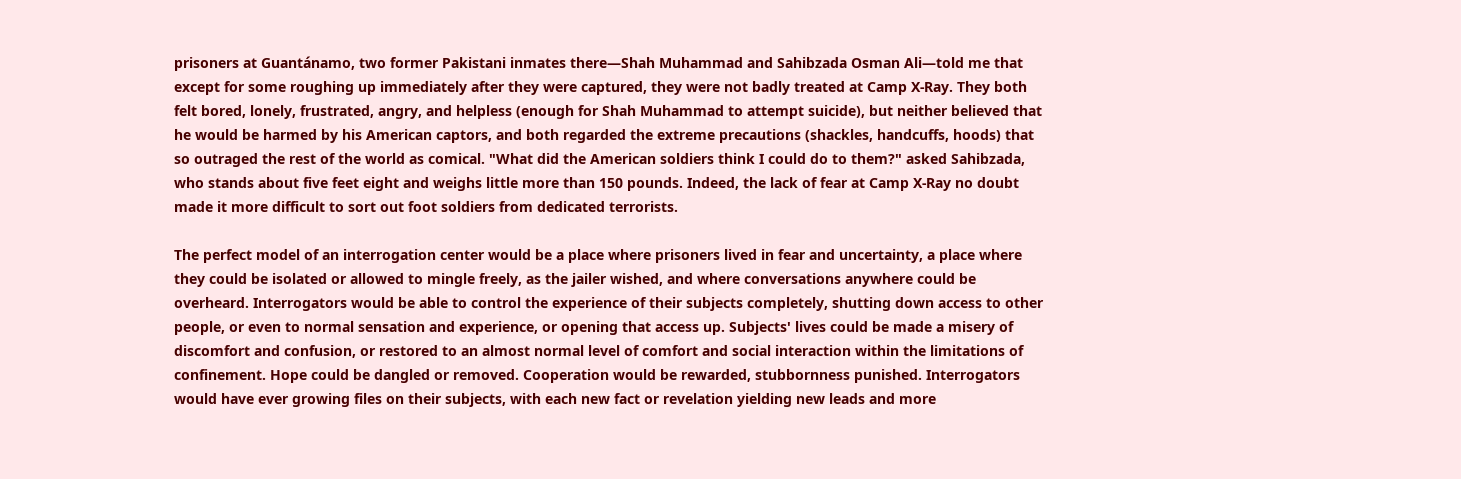prisoners at Guantánamo, two former Pakistani inmates there—Shah Muhammad and Sahibzada Osman Ali—told me that except for some roughing up immediately after they were captured, they were not badly treated at Camp X-Ray. They both felt bored, lonely, frustrated, angry, and helpless (enough for Shah Muhammad to attempt suicide), but neither believed that he would be harmed by his American captors, and both regarded the extreme precautions (shackles, handcuffs, hoods) that so outraged the rest of the world as comical. "What did the American soldiers think I could do to them?" asked Sahibzada, who stands about five feet eight and weighs little more than 150 pounds. Indeed, the lack of fear at Camp X-Ray no doubt made it more difficult to sort out foot soldiers from dedicated terrorists.

The perfect model of an interrogation center would be a place where prisoners lived in fear and uncertainty, a place where they could be isolated or allowed to mingle freely, as the jailer wished, and where conversations anywhere could be overheard. Interrogators would be able to control the experience of their subjects completely, shutting down access to other people, or even to normal sensation and experience, or opening that access up. Subjects' lives could be made a misery of discomfort and confusion, or restored to an almost normal level of comfort and social interaction within the limitations of confinement. Hope could be dangled or removed. Cooperation would be rewarded, stubbornness punished. Interrogators would have ever growing files on their subjects, with each new fact or revelation yielding new leads and more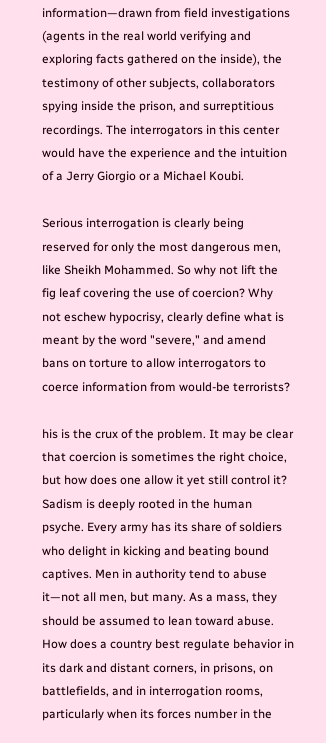information—drawn from field investigations (agents in the real world verifying and exploring facts gathered on the inside), the testimony of other subjects, collaborators spying inside the prison, and surreptitious recordings. The interrogators in this center would have the experience and the intuition of a Jerry Giorgio or a Michael Koubi.

Serious interrogation is clearly being reserved for only the most dangerous men, like Sheikh Mohammed. So why not lift the fig leaf covering the use of coercion? Why not eschew hypocrisy, clearly define what is meant by the word "severe," and amend bans on torture to allow interrogators to coerce information from would-be terrorists?

his is the crux of the problem. It may be clear that coercion is sometimes the right choice, but how does one allow it yet still control it? Sadism is deeply rooted in the human psyche. Every army has its share of soldiers who delight in kicking and beating bound captives. Men in authority tend to abuse it—not all men, but many. As a mass, they should be assumed to lean toward abuse. How does a country best regulate behavior in its dark and distant corners, in prisons, on battlefields, and in interrogation rooms, particularly when its forces number in the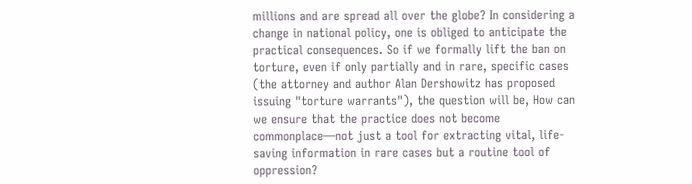millions and are spread all over the globe? In considering a change in national policy, one is obliged to anticipate the practical consequences. So if we formally lift the ban on torture, even if only partially and in rare, specific cases (the attorney and author Alan Dershowitz has proposed issuing "torture warrants"), the question will be, How can we ensure that the practice does not become commonplace—not just a tool for extracting vital, life-saving information in rare cases but a routine tool of oppression?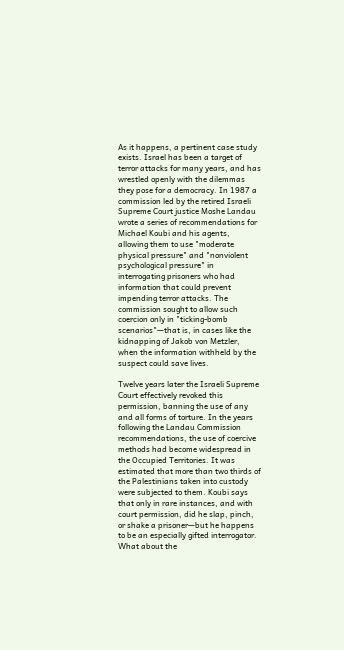As it happens, a pertinent case study exists. Israel has been a target of terror attacks for many years, and has wrestled openly with the dilemmas they pose for a democracy. In 1987 a commission led by the retired Israeli Supreme Court justice Moshe Landau wrote a series of recommendations for Michael Koubi and his agents, allowing them to use "moderate physical pressure" and "nonviolent psychological pressure" in interrogating prisoners who had information that could prevent impending terror attacks. The commission sought to allow such coercion only in "ticking-bomb scenarios"—that is, in cases like the kidnapping of Jakob von Metzler, when the information withheld by the suspect could save lives.

Twelve years later the Israeli Supreme Court effectively revoked this permission, banning the use of any and all forms of torture. In the years following the Landau Commission recommendations, the use of coercive methods had become widespread in the Occupied Territories. It was estimated that more than two thirds of the Palestinians taken into custody were subjected to them. Koubi says that only in rare instances, and with court permission, did he slap, pinch, or shake a prisoner—but he happens to be an especially gifted interrogator. What about the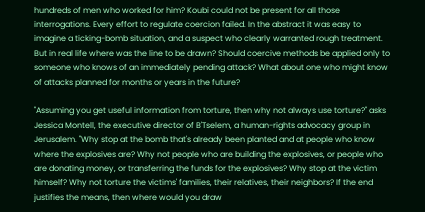hundreds of men who worked for him? Koubi could not be present for all those interrogations. Every effort to regulate coercion failed. In the abstract it was easy to imagine a ticking-bomb situation, and a suspect who clearly warranted rough treatment. But in real life where was the line to be drawn? Should coercive methods be applied only to someone who knows of an immediately pending attack? What about one who might know of attacks planned for months or years in the future?

"Assuming you get useful information from torture, then why not always use torture?" asks Jessica Montell, the executive director of B'Tselem, a human-rights advocacy group in Jerusalem. "Why stop at the bomb that's already been planted and at people who know where the explosives are? Why not people who are building the explosives, or people who are donating money, or transferring the funds for the explosives? Why stop at the victim himself? Why not torture the victims' families, their relatives, their neighbors? If the end justifies the means, then where would you draw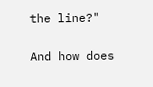the line?"

And how does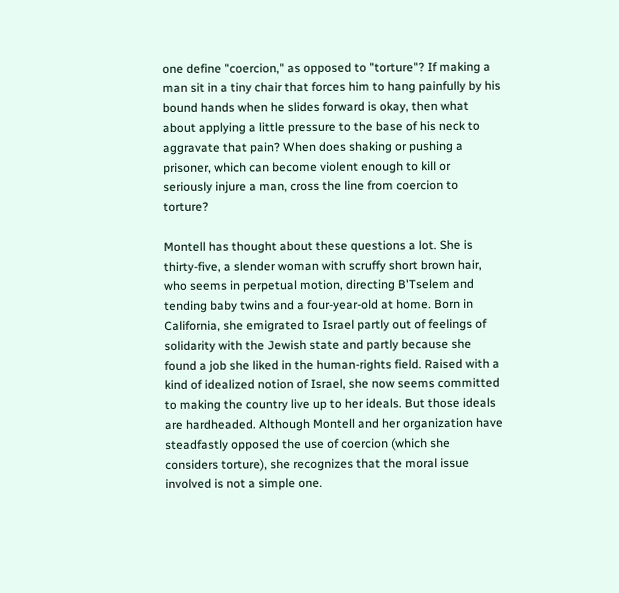one define "coercion," as opposed to "torture"? If making a man sit in a tiny chair that forces him to hang painfully by his bound hands when he slides forward is okay, then what about applying a little pressure to the base of his neck to aggravate that pain? When does shaking or pushing a prisoner, which can become violent enough to kill or seriously injure a man, cross the line from coercion to torture?

Montell has thought about these questions a lot. She is thirty-five, a slender woman with scruffy short brown hair, who seems in perpetual motion, directing B'Tselem and tending baby twins and a four-year-old at home. Born in California, she emigrated to Israel partly out of feelings of solidarity with the Jewish state and partly because she found a job she liked in the human-rights field. Raised with a kind of idealized notion of Israel, she now seems committed to making the country live up to her ideals. But those ideals are hardheaded. Although Montell and her organization have steadfastly opposed the use of coercion (which she considers torture), she recognizes that the moral issue involved is not a simple one.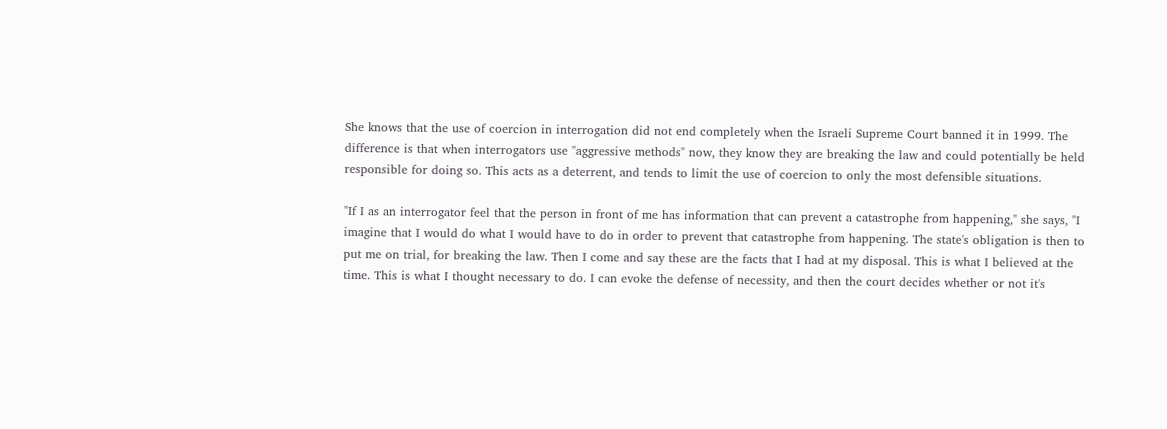She knows that the use of coercion in interrogation did not end completely when the Israeli Supreme Court banned it in 1999. The difference is that when interrogators use "aggressive methods" now, they know they are breaking the law and could potentially be held responsible for doing so. This acts as a deterrent, and tends to limit the use of coercion to only the most defensible situations.

"If I as an interrogator feel that the person in front of me has information that can prevent a catastrophe from happening," she says, "I imagine that I would do what I would have to do in order to prevent that catastrophe from happening. The state's obligation is then to put me on trial, for breaking the law. Then I come and say these are the facts that I had at my disposal. This is what I believed at the time. This is what I thought necessary to do. I can evoke the defense of necessity, and then the court decides whether or not it's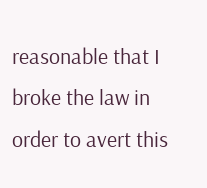reasonable that I broke the law in order to avert this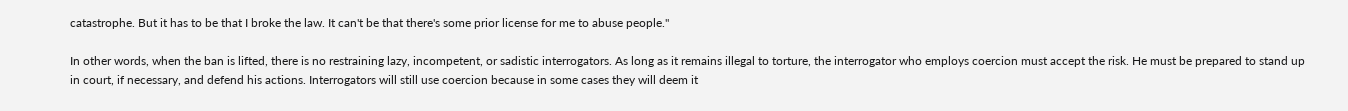catastrophe. But it has to be that I broke the law. It can't be that there's some prior license for me to abuse people."

In other words, when the ban is lifted, there is no restraining lazy, incompetent, or sadistic interrogators. As long as it remains illegal to torture, the interrogator who employs coercion must accept the risk. He must be prepared to stand up in court, if necessary, and defend his actions. Interrogators will still use coercion because in some cases they will deem it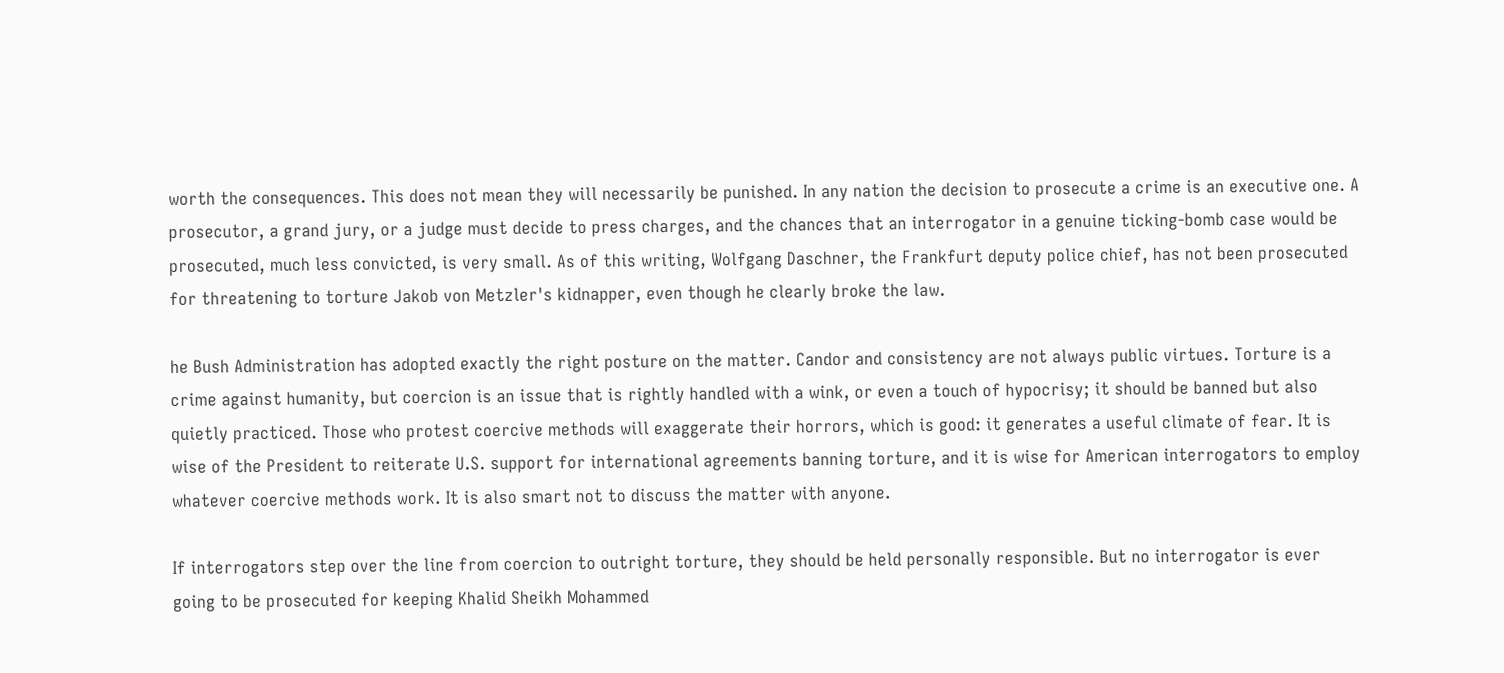worth the consequences. This does not mean they will necessarily be punished. In any nation the decision to prosecute a crime is an executive one. A prosecutor, a grand jury, or a judge must decide to press charges, and the chances that an interrogator in a genuine ticking-bomb case would be prosecuted, much less convicted, is very small. As of this writing, Wolfgang Daschner, the Frankfurt deputy police chief, has not been prosecuted for threatening to torture Jakob von Metzler's kidnapper, even though he clearly broke the law.

he Bush Administration has adopted exactly the right posture on the matter. Candor and consistency are not always public virtues. Torture is a crime against humanity, but coercion is an issue that is rightly handled with a wink, or even a touch of hypocrisy; it should be banned but also quietly practiced. Those who protest coercive methods will exaggerate their horrors, which is good: it generates a useful climate of fear. It is wise of the President to reiterate U.S. support for international agreements banning torture, and it is wise for American interrogators to employ whatever coercive methods work. It is also smart not to discuss the matter with anyone.

If interrogators step over the line from coercion to outright torture, they should be held personally responsible. But no interrogator is ever going to be prosecuted for keeping Khalid Sheikh Mohammed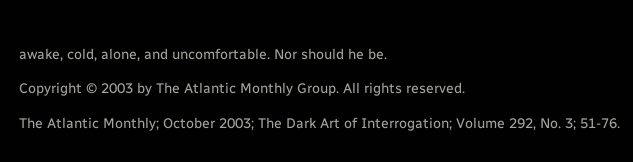awake, cold, alone, and uncomfortable. Nor should he be.

Copyright © 2003 by The Atlantic Monthly Group. All rights reserved.

The Atlantic Monthly; October 2003; The Dark Art of Interrogation; Volume 292, No. 3; 51-76.